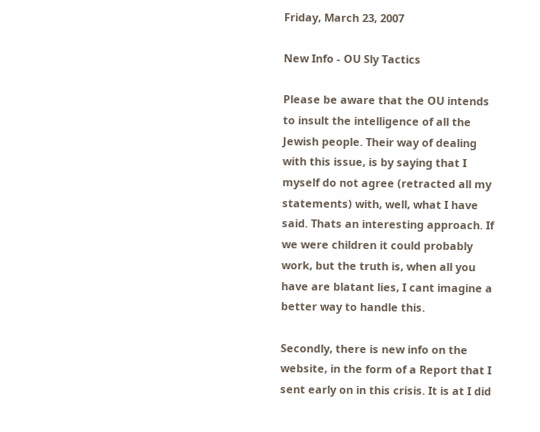Friday, March 23, 2007

New Info - OU Sly Tactics

Please be aware that the OU intends to insult the intelligence of all the Jewish people. Their way of dealing with this issue, is by saying that I myself do not agree (retracted all my statements) with, well, what I have said. Thats an interesting approach. If we were children it could probably work, but the truth is, when all you have are blatant lies, I cant imagine a better way to handle this.

Secondly, there is new info on the website, in the form of a Report that I sent early on in this crisis. It is at I did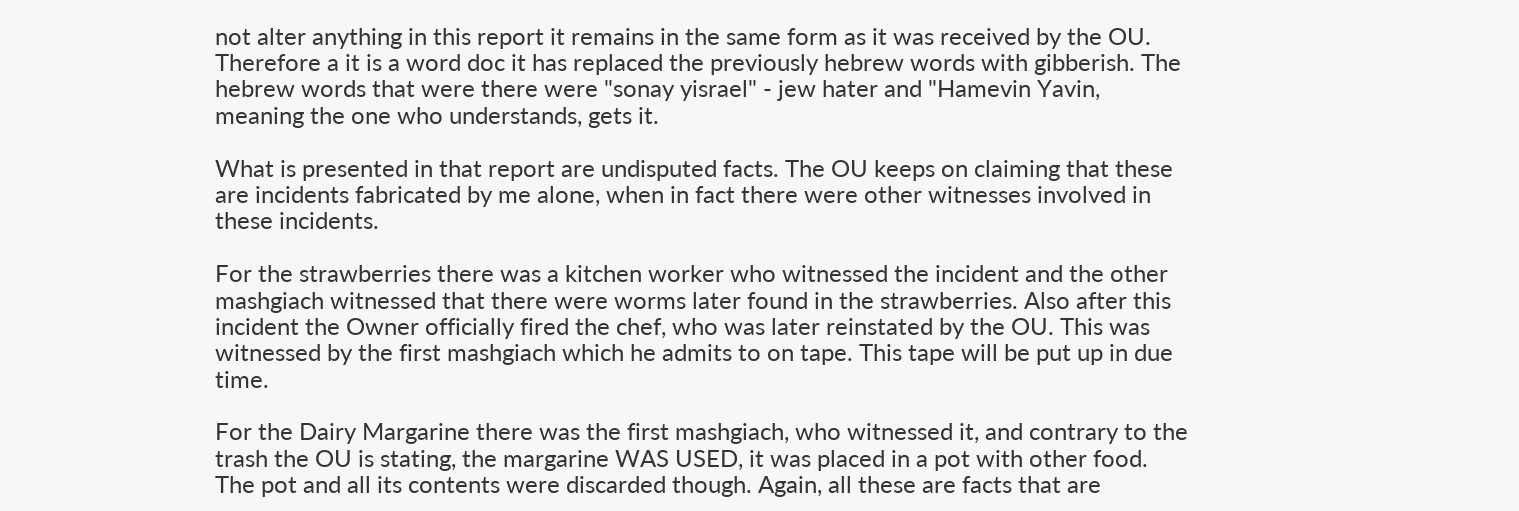not alter anything in this report it remains in the same form as it was received by the OU. Therefore a it is a word doc it has replaced the previously hebrew words with gibberish. The hebrew words that were there were "sonay yisrael" - jew hater and "Hamevin Yavin, meaning the one who understands, gets it.

What is presented in that report are undisputed facts. The OU keeps on claiming that these are incidents fabricated by me alone, when in fact there were other witnesses involved in these incidents.

For the strawberries there was a kitchen worker who witnessed the incident and the other mashgiach witnessed that there were worms later found in the strawberries. Also after this incident the Owner officially fired the chef, who was later reinstated by the OU. This was witnessed by the first mashgiach which he admits to on tape. This tape will be put up in due time.

For the Dairy Margarine there was the first mashgiach, who witnessed it, and contrary to the trash the OU is stating, the margarine WAS USED, it was placed in a pot with other food. The pot and all its contents were discarded though. Again, all these are facts that are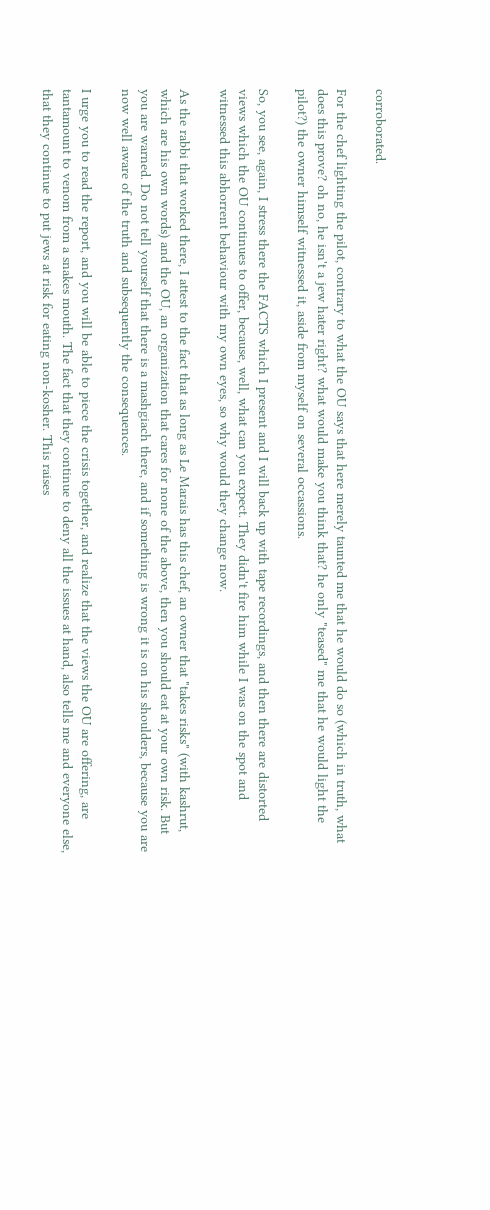corroborated.

For the chef lighting the pilot, contrary to what the OU says that here merely taunted me that he would do so (which in truth, what does this prove? oh no, he isn't a jew hater right? what would make you think that? he only "teased" me that he would light the pilot?) the owner himself witnessed it, aside from myself on several occassions.

So, you see, again, I stress there the FACTS which I present and I will back up with tape recordings, and then there are distorted views which the OU continues to offer, because, well, what can you expect. They didn't fire him while I was on the spot and witnessed this abhorrent behaviour with my own eyes, so why would they change now.

As the rabbi that worked there, I attest to the fact that as long as Le Marais has this chef, an owner that "takes risks" (with kashrut, which are his own words) and the OU, an organization that cares for none of the above, then you should eat at your own risk. But you are warned. Do not tell yourself that there is a mashgiach there, and if something is wrong it is on his shoulders, because you are now well aware of the truth and subsequently the consequences.

I urge you to read the report, and you will be able to piece the crisis together, and realize that the views the OU are offering, are tantamount to venom from a snakes mouth. The fact that they continue to deny all the issues at hand, also tells me and everyone else, that they continue to put jews at risk for eating non-kosher. This raises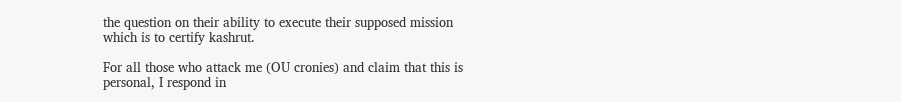the question on their ability to execute their supposed mission which is to certify kashrut.

For all those who attack me (OU cronies) and claim that this is personal, I respond in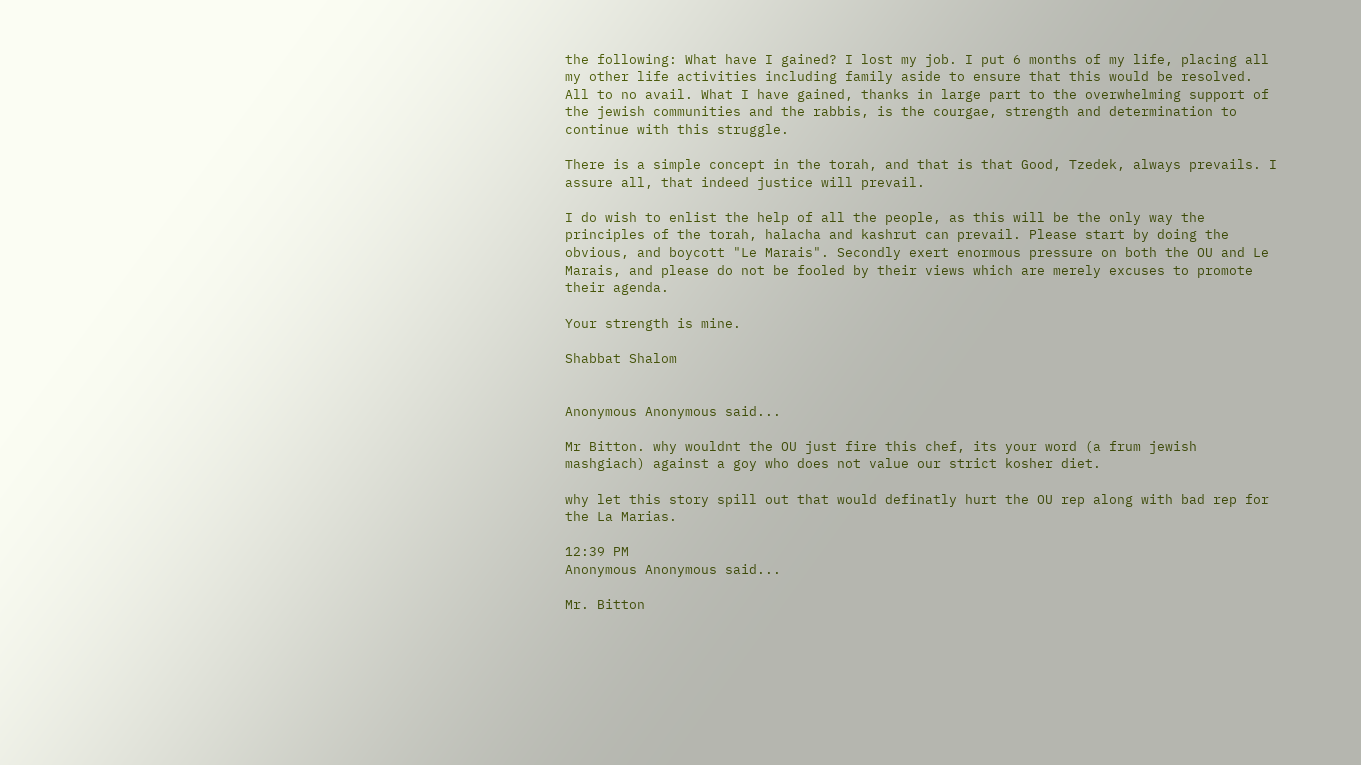the following: What have I gained? I lost my job. I put 6 months of my life, placing all my other life activities including family aside to ensure that this would be resolved. All to no avail. What I have gained, thanks in large part to the overwhelming support of the jewish communities and the rabbis, is the courgae, strength and determination to continue with this struggle.

There is a simple concept in the torah, and that is that Good, Tzedek, always prevails. I assure all, that indeed justice will prevail.

I do wish to enlist the help of all the people, as this will be the only way the principles of the torah, halacha and kashrut can prevail. Please start by doing the obvious, and boycott "Le Marais". Secondly exert enormous pressure on both the OU and Le Marais, and please do not be fooled by their views which are merely excuses to promote their agenda.

Your strength is mine.

Shabbat Shalom


Anonymous Anonymous said...

Mr Bitton. why wouldnt the OU just fire this chef, its your word (a frum jewish mashgiach) against a goy who does not value our strict kosher diet.

why let this story spill out that would definatly hurt the OU rep along with bad rep for the La Marias.

12:39 PM
Anonymous Anonymous said...

Mr. Bitton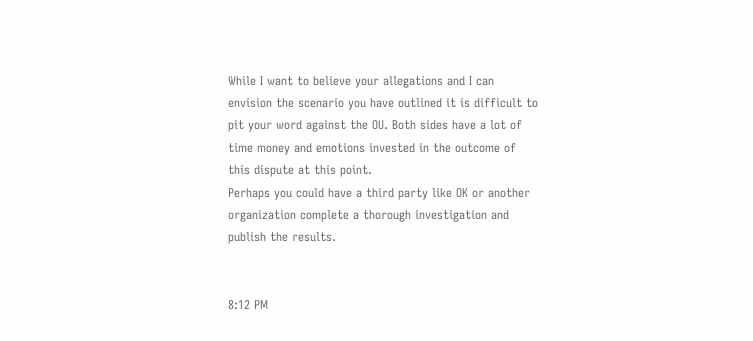While I want to believe your allegations and I can envision the scenario you have outlined it is difficult to pit your word against the OU. Both sides have a lot of time money and emotions invested in the outcome of this dispute at this point.
Perhaps you could have a third party like OK or another organization complete a thorough investigation and publish the results.


8:12 PM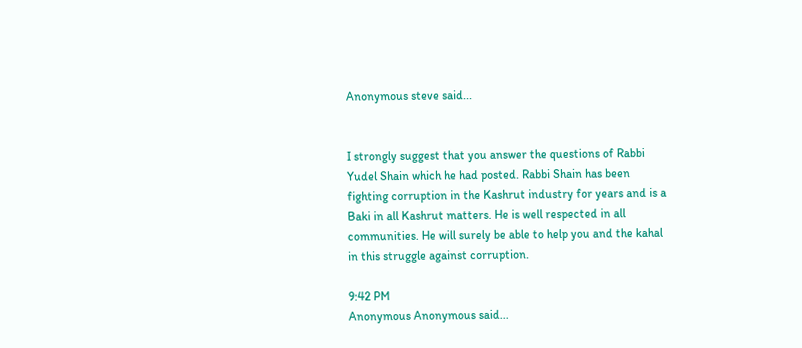Anonymous steve said...


I strongly suggest that you answer the questions of Rabbi Yudel Shain which he had posted. Rabbi Shain has been fighting corruption in the Kashrut industry for years and is a Baki in all Kashrut matters. He is well respected in all communities. He will surely be able to help you and the kahal in this struggle against corruption.

9:42 PM
Anonymous Anonymous said...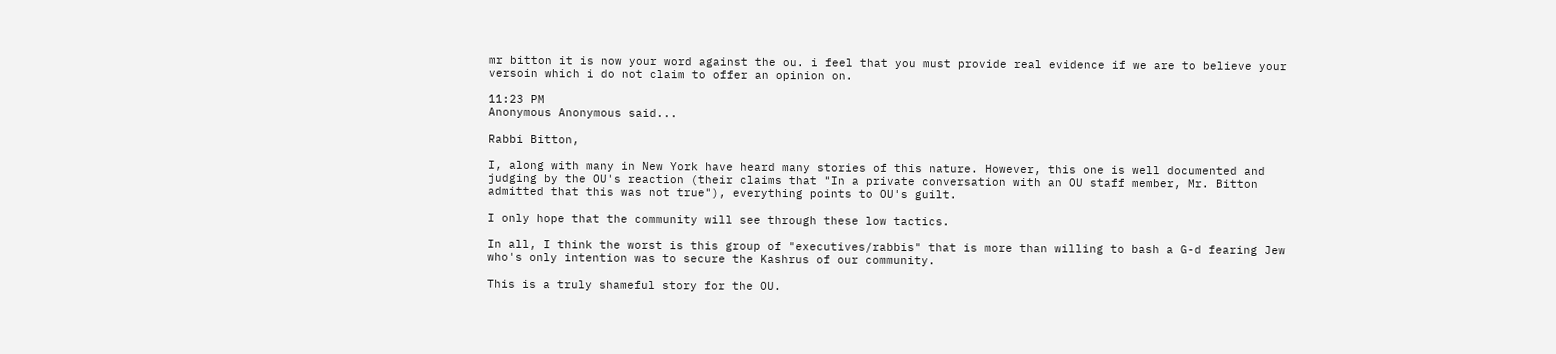mr bitton it is now your word against the ou. i feel that you must provide real evidence if we are to believe your versoin which i do not claim to offer an opinion on.

11:23 PM
Anonymous Anonymous said...

Rabbi Bitton,

I, along with many in New York have heard many stories of this nature. However, this one is well documented and judging by the OU's reaction (their claims that "In a private conversation with an OU staff member, Mr. Bitton admitted that this was not true"), everything points to OU's guilt.

I only hope that the community will see through these low tactics.

In all, I think the worst is this group of "executives/rabbis" that is more than willing to bash a G-d fearing Jew who's only intention was to secure the Kashrus of our community.

This is a truly shameful story for the OU.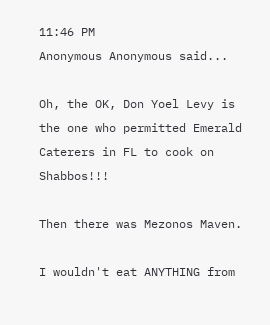11:46 PM
Anonymous Anonymous said...

Oh, the OK, Don Yoel Levy is the one who permitted Emerald Caterers in FL to cook on Shabbos!!!

Then there was Mezonos Maven.

I wouldn't eat ANYTHING from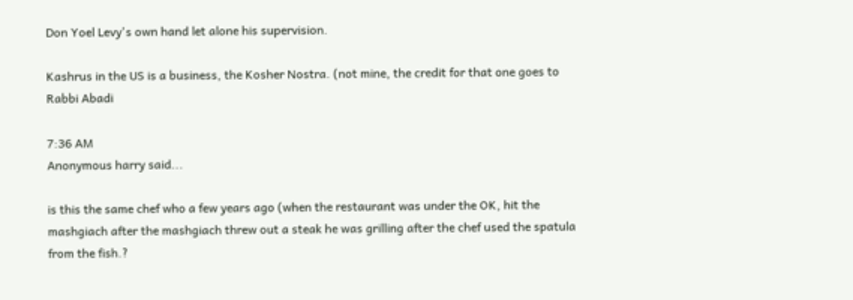Don Yoel Levy's own hand let alone his supervision.

Kashrus in the US is a business, the Kosher Nostra. (not mine, the credit for that one goes to Rabbi Abadi

7:36 AM
Anonymous harry said...

is this the same chef who a few years ago (when the restaurant was under the OK, hit the mashgiach after the mashgiach threw out a steak he was grilling after the chef used the spatula from the fish.?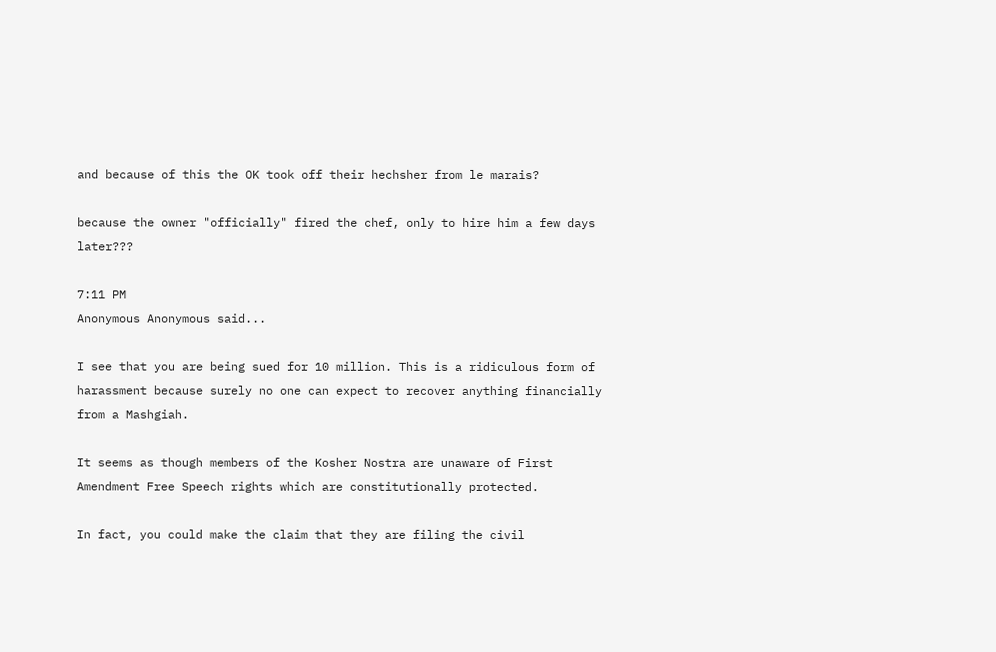and because of this the OK took off their hechsher from le marais?

because the owner "officially" fired the chef, only to hire him a few days later???

7:11 PM
Anonymous Anonymous said...

I see that you are being sued for 10 million. This is a ridiculous form of harassment because surely no one can expect to recover anything financially from a Mashgiah.

It seems as though members of the Kosher Nostra are unaware of First Amendment Free Speech rights which are constitutionally protected.

In fact, you could make the claim that they are filing the civil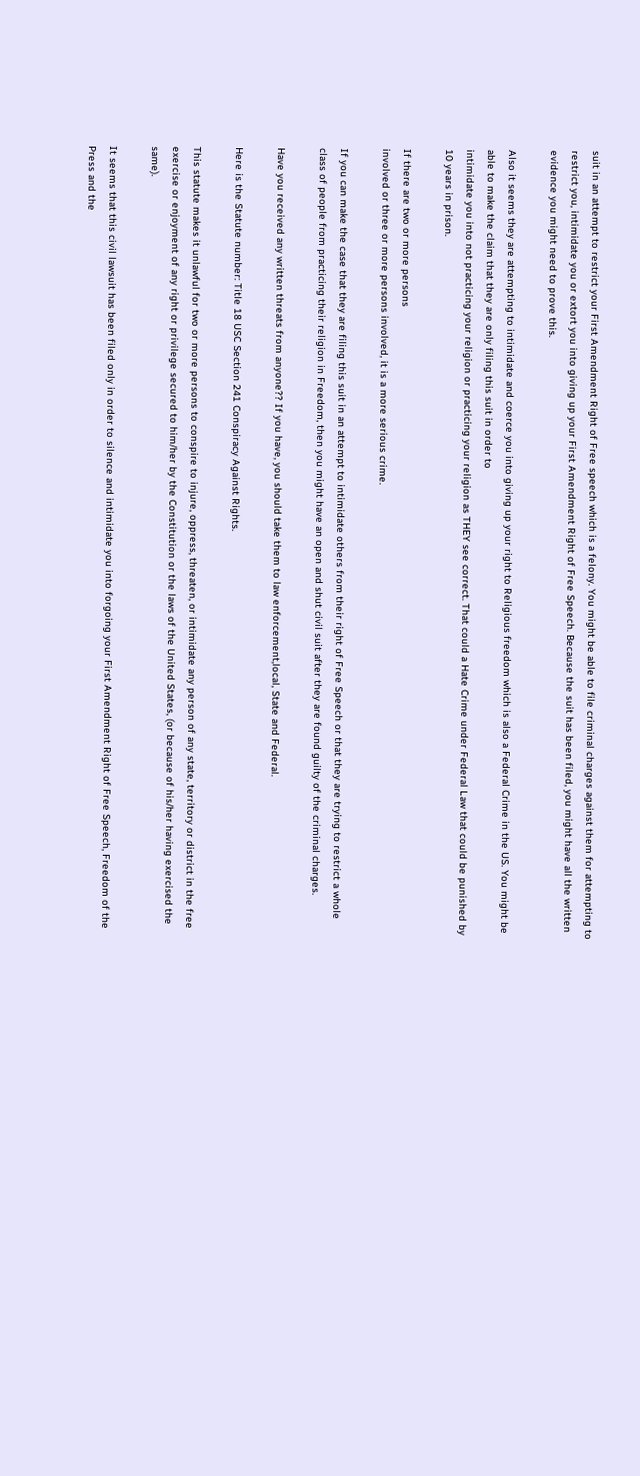suit in an attempt to restrict your First Amendment Right of Free speech which is a felony. You might be able to file criminal charges against them for attempting to restrict you, intimidate you or extort you into giving up your First Amendment Right of Free Speech. Because the suit has been filed, you might have all the written evidence you might need to prove this.

Also it seems they are attempting to intimidate and coerce you into giving up your right to Religious freedom which is also a Federal Crime in the US. You might be able to make the claim that they are only filing this suit in order to
intimidate you into not practicing your religion or practicing your religion as THEY see correct. That could a Hate Crime under Federal Law that could be punished by 10 years in prison.

If there are two or more persons
involved or three or more persons involved, it is a more serious crime.

If you can make the case that they are filing this suit in an attempt to intimidate others from their right of Free Speech or that they are trying to restrict a whole class of people from practicing their religion in Freedom, then you might have an open and shut civil suit after they are found guilty of the criminal charges.

Have you received any written threats from anyone?? If you have, you should take them to law enforcement,local, State and Federal.

Here is the Statute number: Title 18 USC Section 241 Conspiracy Against Rights.

This statute makes it unlawful for two or more persons to conspire to injure, oppress, threaten, or intimidate any person of any state, territory or district in the free exercise or enjoyment of any right or privilege secured to him/her by the Constitution or the laws of the United States, (or because of his/her having exercised the same).

It seems that this civil lawsuit has been filed only in order to silence and intimidate you into forgoing your First Amendment Right of Free Speech, Freedom of the Press and the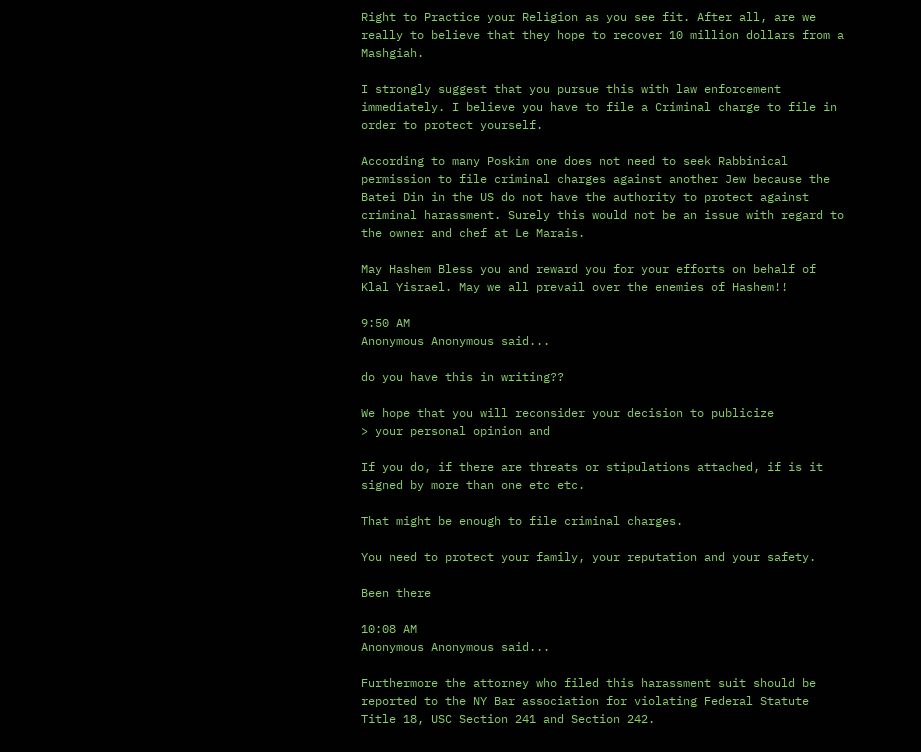Right to Practice your Religion as you see fit. After all, are we really to believe that they hope to recover 10 million dollars from a Mashgiah.

I strongly suggest that you pursue this with law enforcement immediately. I believe you have to file a Criminal charge to file in order to protect yourself.

According to many Poskim one does not need to seek Rabbinical permission to file criminal charges against another Jew because the Batei Din in the US do not have the authority to protect against criminal harassment. Surely this would not be an issue with regard to the owner and chef at Le Marais.

May Hashem Bless you and reward you for your efforts on behalf of Klal Yisrael. May we all prevail over the enemies of Hashem!!

9:50 AM
Anonymous Anonymous said...

do you have this in writing??

We hope that you will reconsider your decision to publicize
> your personal opinion and

If you do, if there are threats or stipulations attached, if is it signed by more than one etc etc.

That might be enough to file criminal charges.

You need to protect your family, your reputation and your safety.

Been there

10:08 AM
Anonymous Anonymous said...

Furthermore the attorney who filed this harassment suit should be reported to the NY Bar association for violating Federal Statute Title 18, USC Section 241 and Section 242.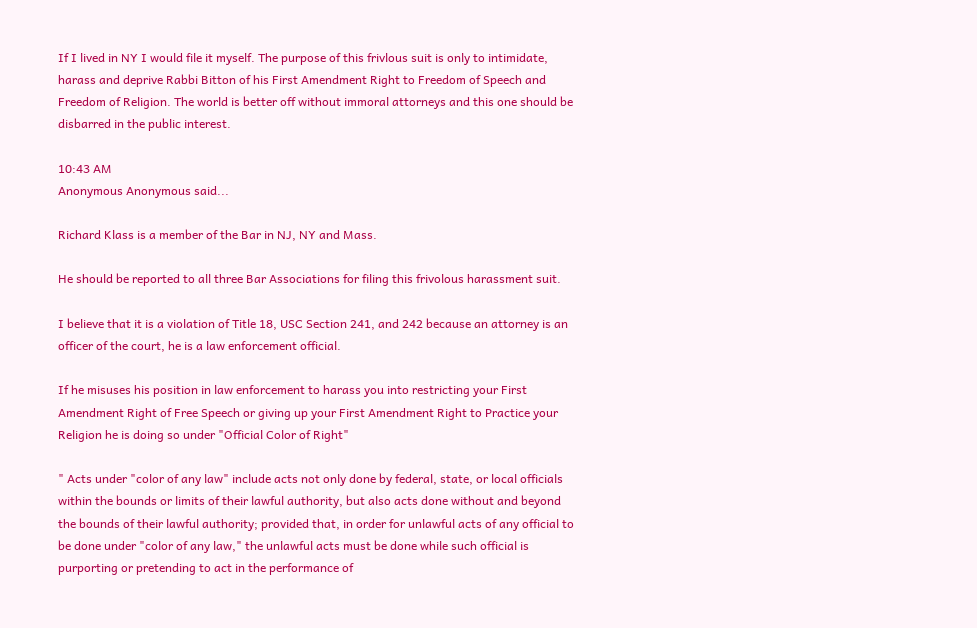If I lived in NY I would file it myself. The purpose of this frivlous suit is only to intimidate, harass and deprive Rabbi Bitton of his First Amendment Right to Freedom of Speech and Freedom of Religion. The world is better off without immoral attorneys and this one should be disbarred in the public interest.

10:43 AM
Anonymous Anonymous said...

Richard Klass is a member of the Bar in NJ, NY and Mass.

He should be reported to all three Bar Associations for filing this frivolous harassment suit.

I believe that it is a violation of Title 18, USC Section 241, and 242 because an attorney is an officer of the court, he is a law enforcement official.

If he misuses his position in law enforcement to harass you into restricting your First Amendment Right of Free Speech or giving up your First Amendment Right to Practice your Religion he is doing so under "Official Color of Right"

" Acts under "color of any law" include acts not only done by federal, state, or local officials within the bounds or limits of their lawful authority, but also acts done without and beyond the bounds of their lawful authority; provided that, in order for unlawful acts of any official to be done under "color of any law," the unlawful acts must be done while such official is purporting or pretending to act in the performance of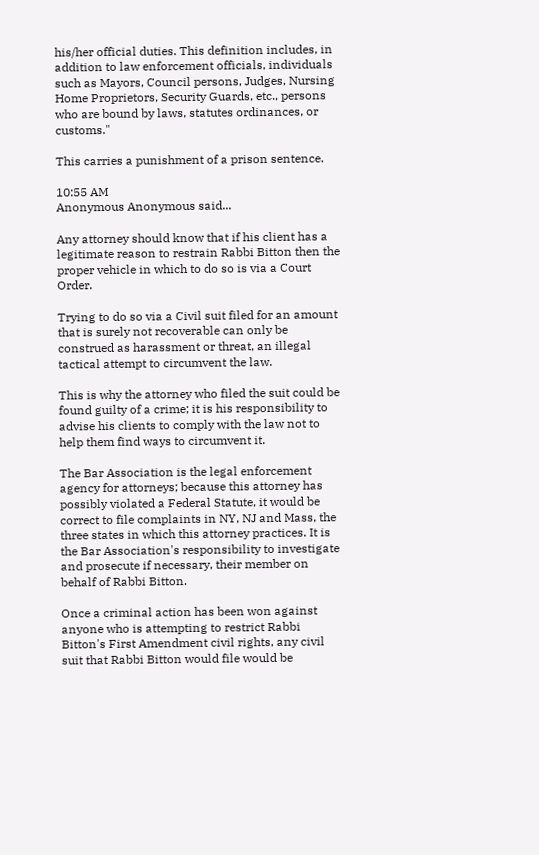his/her official duties. This definition includes, in addition to law enforcement officials, individuals such as Mayors, Council persons, Judges, Nursing Home Proprietors, Security Guards, etc., persons who are bound by laws, statutes ordinances, or customs."

This carries a punishment of a prison sentence.

10:55 AM
Anonymous Anonymous said...

Any attorney should know that if his client has a legitimate reason to restrain Rabbi Bitton then the proper vehicle in which to do so is via a Court Order.

Trying to do so via a Civil suit filed for an amount that is surely not recoverable can only be construed as harassment or threat, an illegal tactical attempt to circumvent the law.

This is why the attorney who filed the suit could be found guilty of a crime; it is his responsibility to advise his clients to comply with the law not to help them find ways to circumvent it.

The Bar Association is the legal enforcement agency for attorneys; because this attorney has possibly violated a Federal Statute, it would be correct to file complaints in NY, NJ and Mass, the three states in which this attorney practices. It is the Bar Association's responsibility to investigate and prosecute if necessary, their member on behalf of Rabbi Bitton.

Once a criminal action has been won against anyone who is attempting to restrict Rabbi Bitton's First Amendment civil rights, any civil suit that Rabbi Bitton would file would be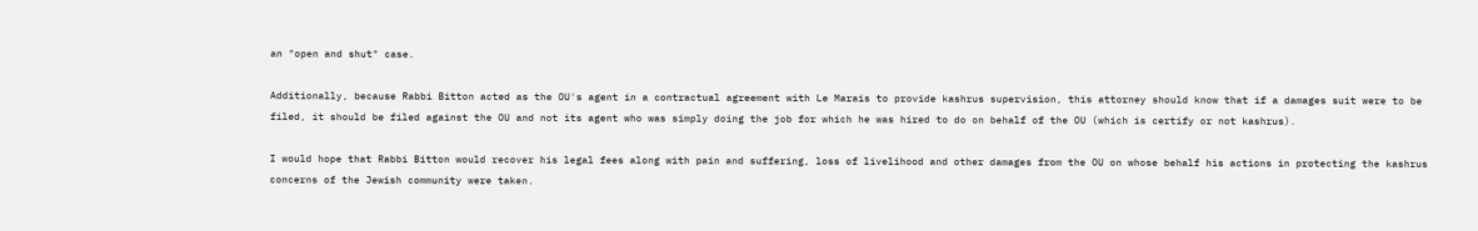an "open and shut" case.

Additionally, because Rabbi Bitton acted as the OU's agent in a contractual agreement with Le Marais to provide kashrus supervision, this attorney should know that if a damages suit were to be filed, it should be filed against the OU and not its agent who was simply doing the job for which he was hired to do on behalf of the OU (which is certify or not kashrus).

I would hope that Rabbi Bitton would recover his legal fees along with pain and suffering, loss of livelihood and other damages from the OU on whose behalf his actions in protecting the kashrus concerns of the Jewish community were taken.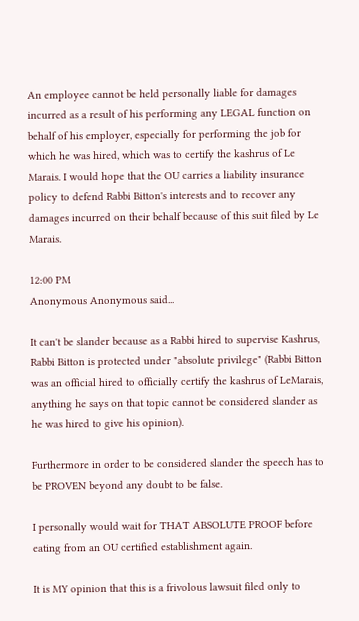An employee cannot be held personally liable for damages incurred as a result of his performing any LEGAL function on behalf of his employer, especially for performing the job for which he was hired, which was to certify the kashrus of Le Marais. I would hope that the OU carries a liability insurance policy to defend Rabbi Bitton's interests and to recover any damages incurred on their behalf because of this suit filed by Le Marais.

12:00 PM
Anonymous Anonymous said...

It can't be slander because as a Rabbi hired to supervise Kashrus, Rabbi Bitton is protected under "absolute privilege" (Rabbi Bitton was an official hired to officially certify the kashrus of LeMarais, anything he says on that topic cannot be considered slander as he was hired to give his opinion).

Furthermore in order to be considered slander the speech has to be PROVEN beyond any doubt to be false.

I personally would wait for THAT ABSOLUTE PROOF before eating from an OU certified establishment again.

It is MY opinion that this is a frivolous lawsuit filed only to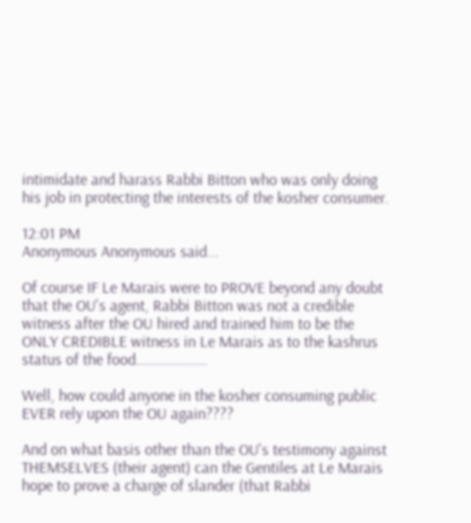intimidate and harass Rabbi Bitton who was only doing his job in protecting the interests of the kosher consumer.

12:01 PM
Anonymous Anonymous said...

Of course IF Le Marais were to PROVE beyond any doubt that the OU's agent, Rabbi Bitton was not a credible witness after the OU hired and trained him to be the ONLY CREDIBLE witness in Le Marais as to the kashrus status of the food..................

Well, how could anyone in the kosher consuming public EVER rely upon the OU again????

And on what basis other than the OU's testimony against THEMSELVES (their agent) can the Gentiles at Le Marais hope to prove a charge of slander (that Rabbi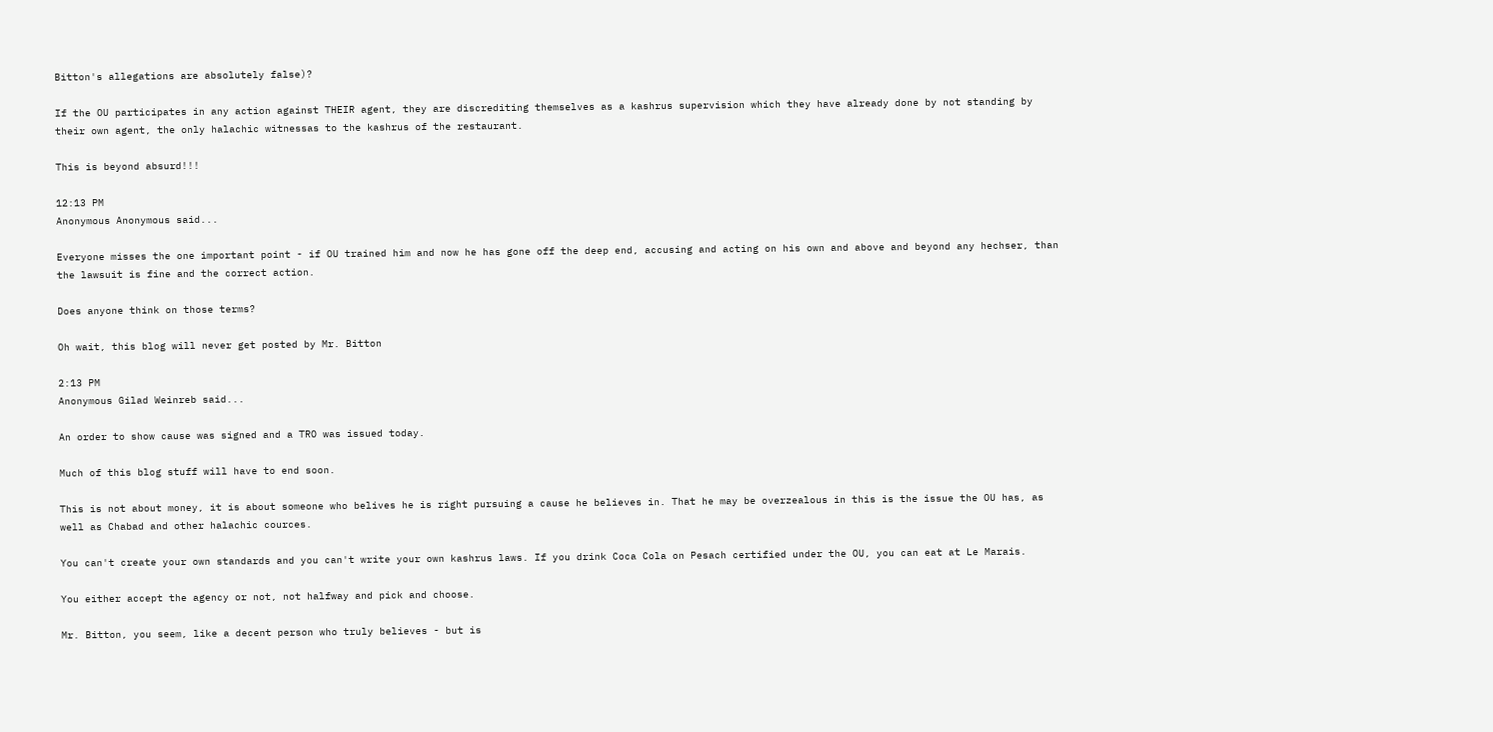Bitton's allegations are absolutely false)?

If the OU participates in any action against THEIR agent, they are discrediting themselves as a kashrus supervision which they have already done by not standing by their own agent, the only halachic witnessas to the kashrus of the restaurant.

This is beyond absurd!!!

12:13 PM
Anonymous Anonymous said...

Everyone misses the one important point - if OU trained him and now he has gone off the deep end, accusing and acting on his own and above and beyond any hechser, than the lawsuit is fine and the correct action.

Does anyone think on those terms?

Oh wait, this blog will never get posted by Mr. Bitton

2:13 PM
Anonymous Gilad Weinreb said...

An order to show cause was signed and a TRO was issued today.

Much of this blog stuff will have to end soon.

This is not about money, it is about someone who belives he is right pursuing a cause he believes in. That he may be overzealous in this is the issue the OU has, as well as Chabad and other halachic cources.

You can't create your own standards and you can't write your own kashrus laws. If you drink Coca Cola on Pesach certified under the OU, you can eat at Le Marais.

You either accept the agency or not, not halfway and pick and choose.

Mr. Bitton, you seem, like a decent person who truly believes - but is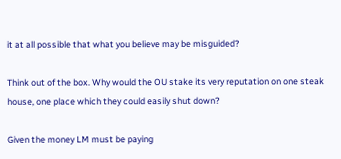it at all possible that what you believe may be misguided?

Think out of the box. Why would the OU stake its very reputation on one steak house, one place which they could easily shut down?

Given the money LM must be paying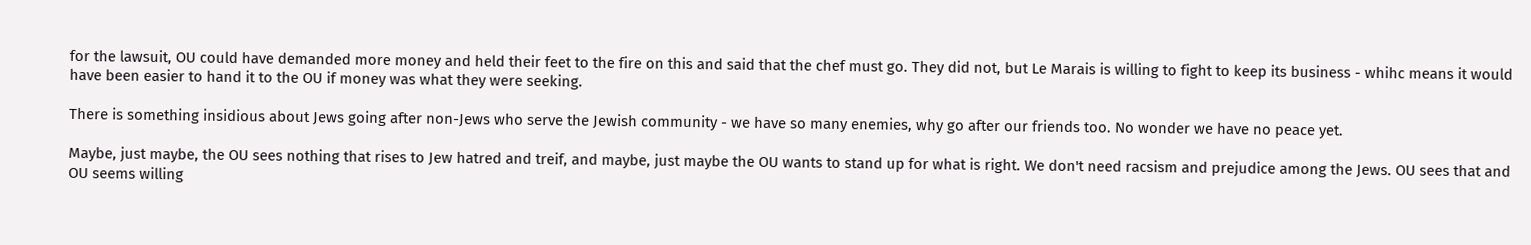for the lawsuit, OU could have demanded more money and held their feet to the fire on this and said that the chef must go. They did not, but Le Marais is willing to fight to keep its business - whihc means it would have been easier to hand it to the OU if money was what they were seeking.

There is something insidious about Jews going after non-Jews who serve the Jewish community - we have so many enemies, why go after our friends too. No wonder we have no peace yet.

Maybe, just maybe, the OU sees nothing that rises to Jew hatred and treif, and maybe, just maybe the OU wants to stand up for what is right. We don't need racsism and prejudice among the Jews. OU sees that and OU seems willing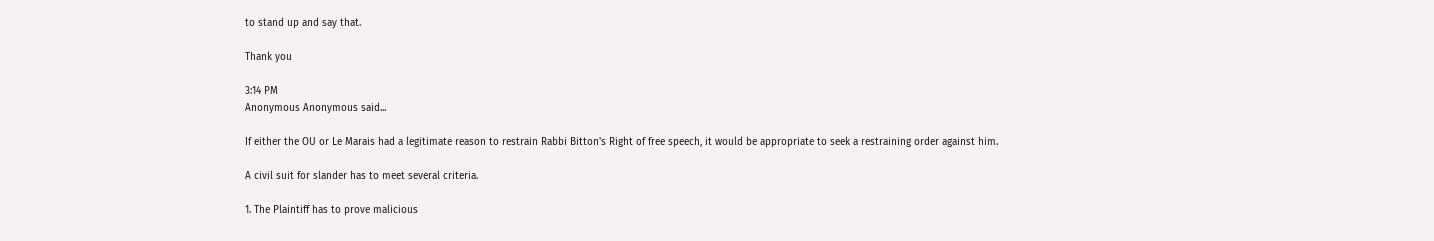to stand up and say that.

Thank you

3:14 PM
Anonymous Anonymous said...

If either the OU or Le Marais had a legitimate reason to restrain Rabbi Bitton's Right of free speech, it would be appropriate to seek a restraining order against him.

A civil suit for slander has to meet several criteria.

1. The Plaintiff has to prove malicious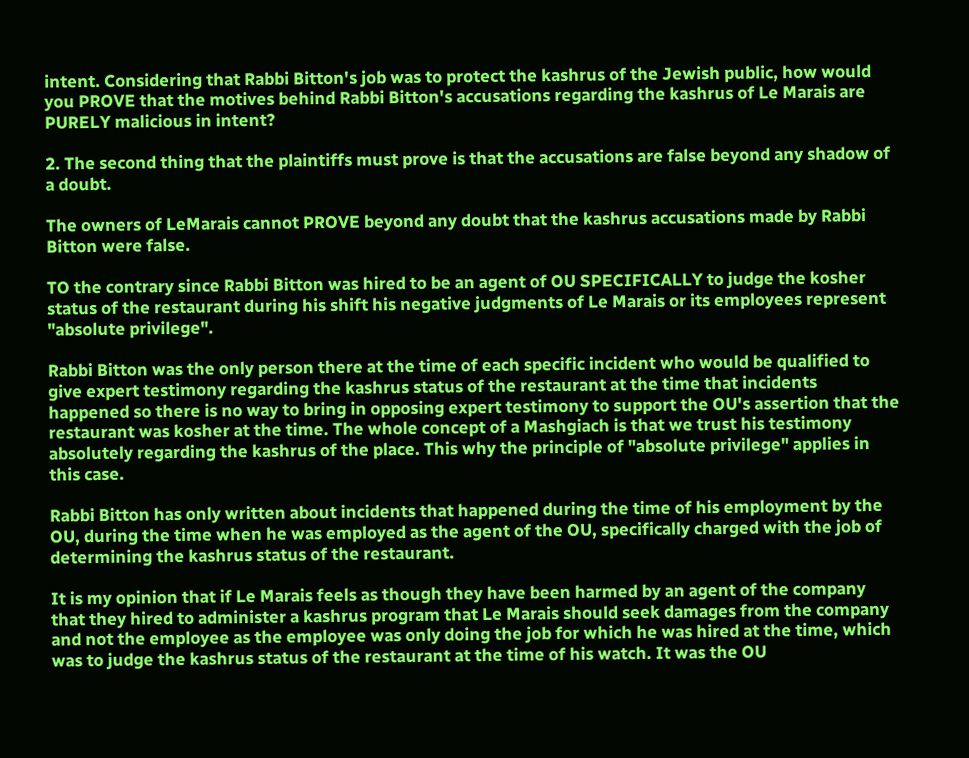intent. Considering that Rabbi Bitton's job was to protect the kashrus of the Jewish public, how would you PROVE that the motives behind Rabbi Bitton's accusations regarding the kashrus of Le Marais are PURELY malicious in intent?

2. The second thing that the plaintiffs must prove is that the accusations are false beyond any shadow of a doubt.

The owners of LeMarais cannot PROVE beyond any doubt that the kashrus accusations made by Rabbi Bitton were false.

TO the contrary since Rabbi Bitton was hired to be an agent of OU SPECIFICALLY to judge the kosher status of the restaurant during his shift his negative judgments of Le Marais or its employees represent "absolute privilege".

Rabbi Bitton was the only person there at the time of each specific incident who would be qualified to give expert testimony regarding the kashrus status of the restaurant at the time that incidents happened so there is no way to bring in opposing expert testimony to support the OU's assertion that the restaurant was kosher at the time. The whole concept of a Mashgiach is that we trust his testimony absolutely regarding the kashrus of the place. This why the principle of "absolute privilege" applies in this case.

Rabbi Bitton has only written about incidents that happened during the time of his employment by the OU, during the time when he was employed as the agent of the OU, specifically charged with the job of determining the kashrus status of the restaurant.

It is my opinion that if Le Marais feels as though they have been harmed by an agent of the company that they hired to administer a kashrus program that Le Marais should seek damages from the company and not the employee as the employee was only doing the job for which he was hired at the time, which was to judge the kashrus status of the restaurant at the time of his watch. It was the OU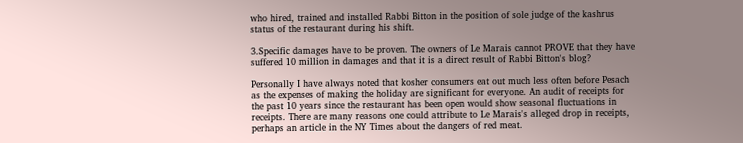who hired, trained and installed Rabbi Bitton in the position of sole judge of the kashrus status of the restaurant during his shift.

3.Specific damages have to be proven. The owners of Le Marais cannot PROVE that they have suffered 10 million in damages and that it is a direct result of Rabbi Bitton's blog?

Personally I have always noted that kosher consumers eat out much less often before Pesach as the expenses of making the holiday are significant for everyone. An audit of receipts for the past 10 years since the restaurant has been open would show seasonal fluctuations in receipts. There are many reasons one could attribute to Le Marais's alleged drop in receipts, perhaps an article in the NY Times about the dangers of red meat.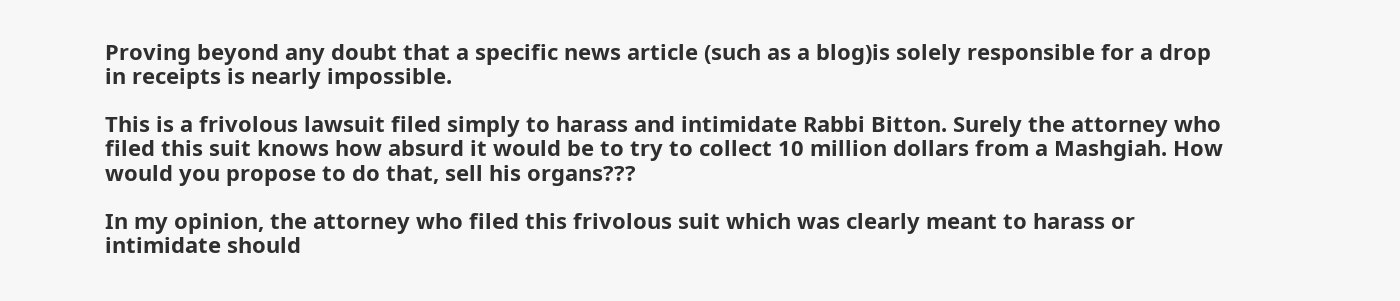Proving beyond any doubt that a specific news article (such as a blog)is solely responsible for a drop in receipts is nearly impossible.

This is a frivolous lawsuit filed simply to harass and intimidate Rabbi Bitton. Surely the attorney who filed this suit knows how absurd it would be to try to collect 10 million dollars from a Mashgiah. How would you propose to do that, sell his organs???

In my opinion, the attorney who filed this frivolous suit which was clearly meant to harass or intimidate should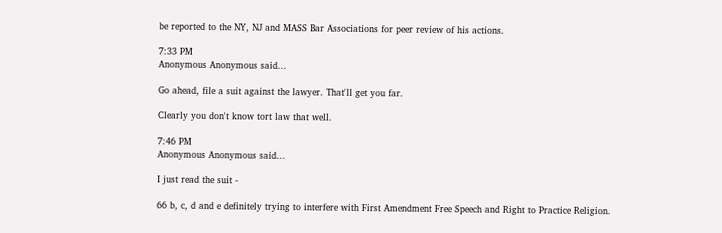be reported to the NY, NJ and MASS Bar Associations for peer review of his actions.

7:33 PM
Anonymous Anonymous said...

Go ahead, file a suit against the lawyer. That'll get you far.

Clearly you don't know tort law that well.

7:46 PM
Anonymous Anonymous said...

I just read the suit -

66 b, c, d and e definitely trying to interfere with First Amendment Free Speech and Right to Practice Religion.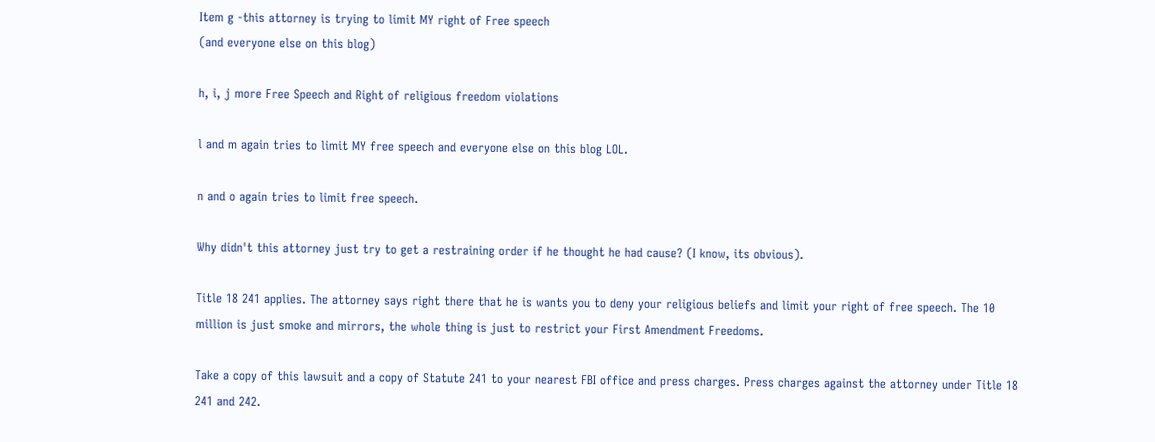Item g -this attorney is trying to limit MY right of Free speech
(and everyone else on this blog)

h, i, j more Free Speech and Right of religious freedom violations

l and m again tries to limit MY free speech and everyone else on this blog LOL.

n and o again tries to limit free speech.

Why didn't this attorney just try to get a restraining order if he thought he had cause? (I know, its obvious).

Title 18 241 applies. The attorney says right there that he is wants you to deny your religious beliefs and limit your right of free speech. The 10 million is just smoke and mirrors, the whole thing is just to restrict your First Amendment Freedoms.

Take a copy of this lawsuit and a copy of Statute 241 to your nearest FBI office and press charges. Press charges against the attorney under Title 18 241 and 242.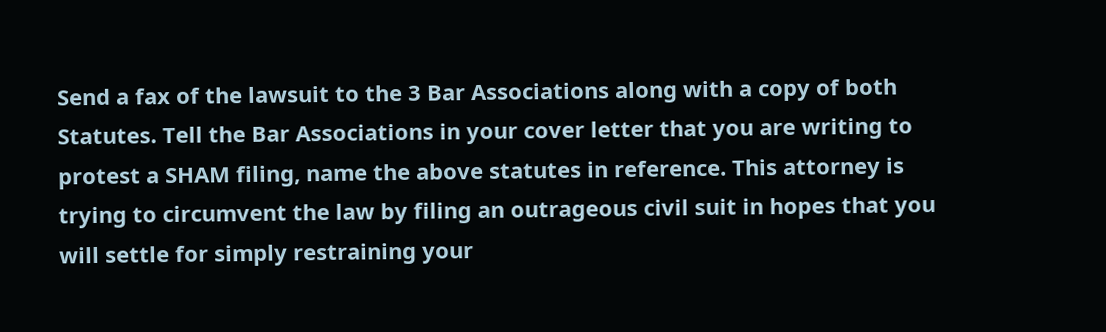Send a fax of the lawsuit to the 3 Bar Associations along with a copy of both Statutes. Tell the Bar Associations in your cover letter that you are writing to protest a SHAM filing, name the above statutes in reference. This attorney is trying to circumvent the law by filing an outrageous civil suit in hopes that you will settle for simply restraining your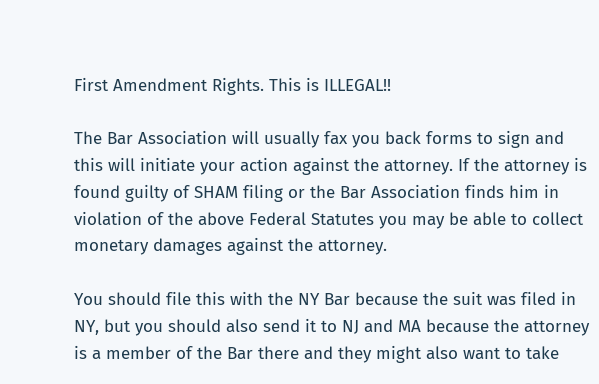First Amendment Rights. This is ILLEGAL!!

The Bar Association will usually fax you back forms to sign and this will initiate your action against the attorney. If the attorney is found guilty of SHAM filing or the Bar Association finds him in violation of the above Federal Statutes you may be able to collect monetary damages against the attorney.

You should file this with the NY Bar because the suit was filed in NY, but you should also send it to NJ and MA because the attorney is a member of the Bar there and they might also want to take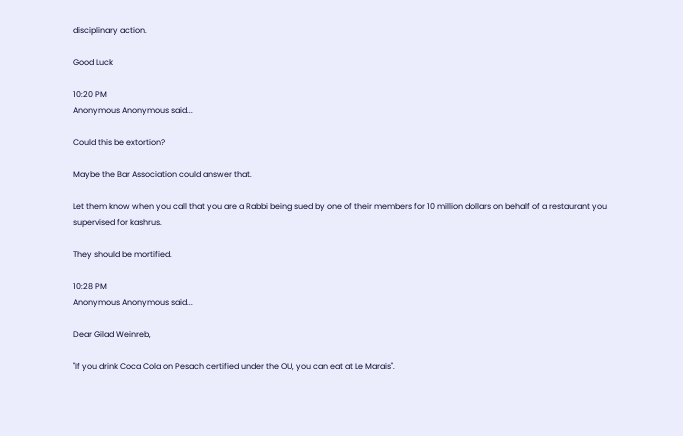disciplinary action.

Good Luck

10:20 PM
Anonymous Anonymous said...

Could this be extortion?

Maybe the Bar Association could answer that.

Let them know when you call that you are a Rabbi being sued by one of their members for 10 million dollars on behalf of a restaurant you supervised for kashrus.

They should be mortified.

10:28 PM
Anonymous Anonymous said...

Dear Gilad Weinreb,

"If you drink Coca Cola on Pesach certified under the OU, you can eat at Le Marais".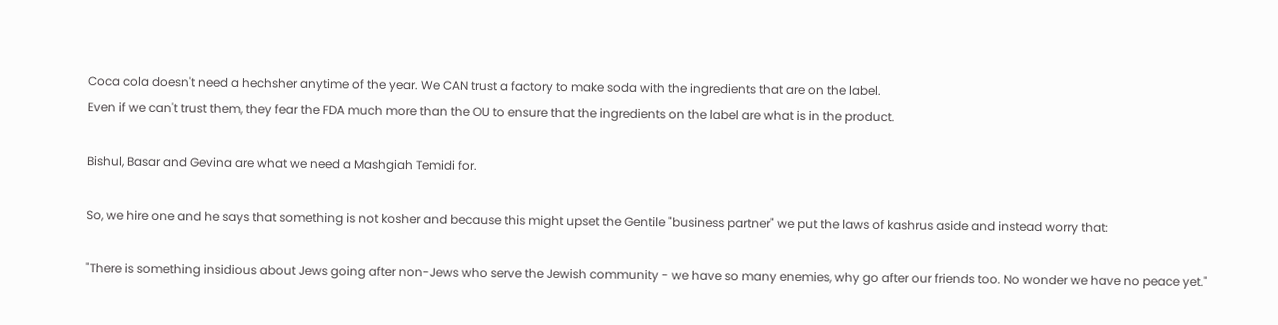Coca cola doesn't need a hechsher anytime of the year. We CAN trust a factory to make soda with the ingredients that are on the label.
Even if we can't trust them, they fear the FDA much more than the OU to ensure that the ingredients on the label are what is in the product.

Bishul, Basar and Gevina are what we need a Mashgiah Temidi for.

So, we hire one and he says that something is not kosher and because this might upset the Gentile "business partner" we put the laws of kashrus aside and instead worry that:

"There is something insidious about Jews going after non-Jews who serve the Jewish community - we have so many enemies, why go after our friends too. No wonder we have no peace yet."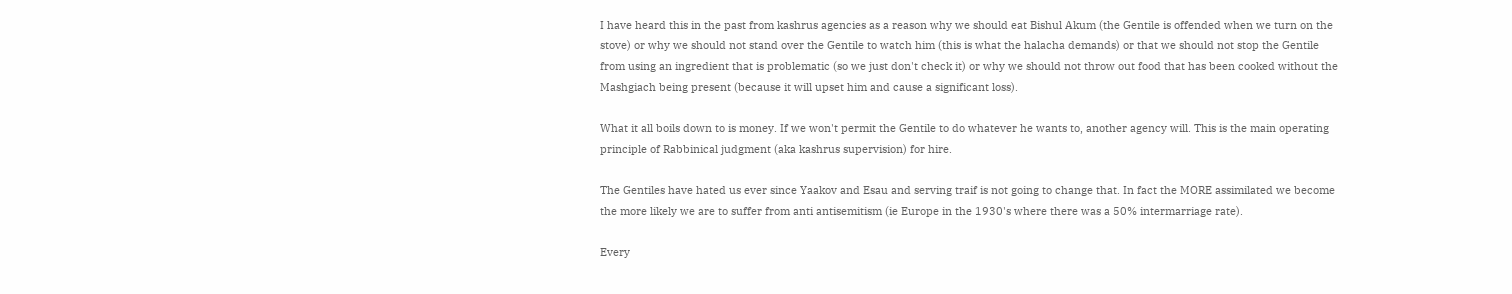I have heard this in the past from kashrus agencies as a reason why we should eat Bishul Akum (the Gentile is offended when we turn on the stove) or why we should not stand over the Gentile to watch him (this is what the halacha demands) or that we should not stop the Gentile from using an ingredient that is problematic (so we just don't check it) or why we should not throw out food that has been cooked without the Mashgiach being present (because it will upset him and cause a significant loss).

What it all boils down to is money. If we won't permit the Gentile to do whatever he wants to, another agency will. This is the main operating principle of Rabbinical judgment (aka kashrus supervision) for hire.

The Gentiles have hated us ever since Yaakov and Esau and serving traif is not going to change that. In fact the MORE assimilated we become the more likely we are to suffer from anti antisemitism (ie Europe in the 1930's where there was a 50% intermarriage rate).

Every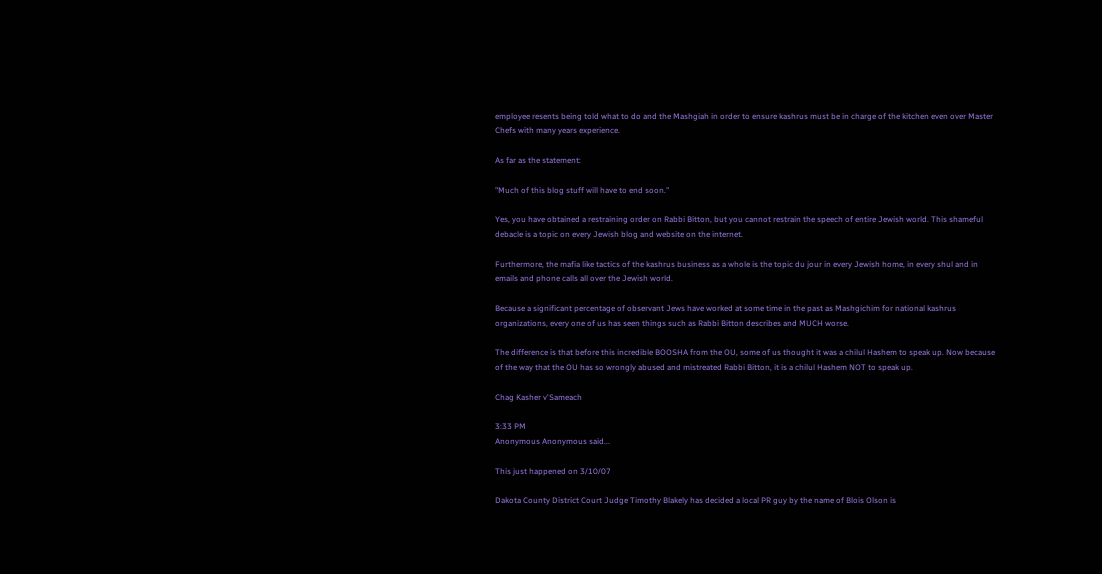employee resents being told what to do and the Mashgiah in order to ensure kashrus must be in charge of the kitchen even over Master Chefs with many years experience.

As far as the statement:

"Much of this blog stuff will have to end soon."

Yes, you have obtained a restraining order on Rabbi Bitton, but you cannot restrain the speech of entire Jewish world. This shameful debacle is a topic on every Jewish blog and website on the internet.

Furthermore, the mafia like tactics of the kashrus business as a whole is the topic du jour in every Jewish home, in every shul and in emails and phone calls all over the Jewish world.

Because a significant percentage of observant Jews have worked at some time in the past as Mashgichim for national kashrus organizations, every one of us has seen things such as Rabbi Bitton describes and MUCH worse.

The difference is that before this incredible BOOSHA from the OU, some of us thought it was a chilul Hashem to speak up. Now because of the way that the OU has so wrongly abused and mistreated Rabbi Bitton, it is a chilul Hashem NOT to speak up.

Chag Kasher v'Sameach

3:33 PM
Anonymous Anonymous said...

This just happened on 3/10/07

Dakota County District Court Judge Timothy Blakely has decided a local PR guy by the name of Blois Olson is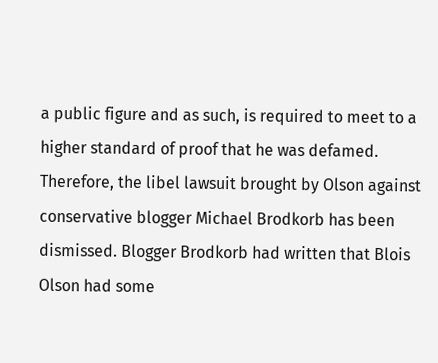a public figure and as such, is required to meet to a higher standard of proof that he was defamed. Therefore, the libel lawsuit brought by Olson against conservative blogger Michael Brodkorb has been dismissed. Blogger Brodkorb had written that Blois Olson had some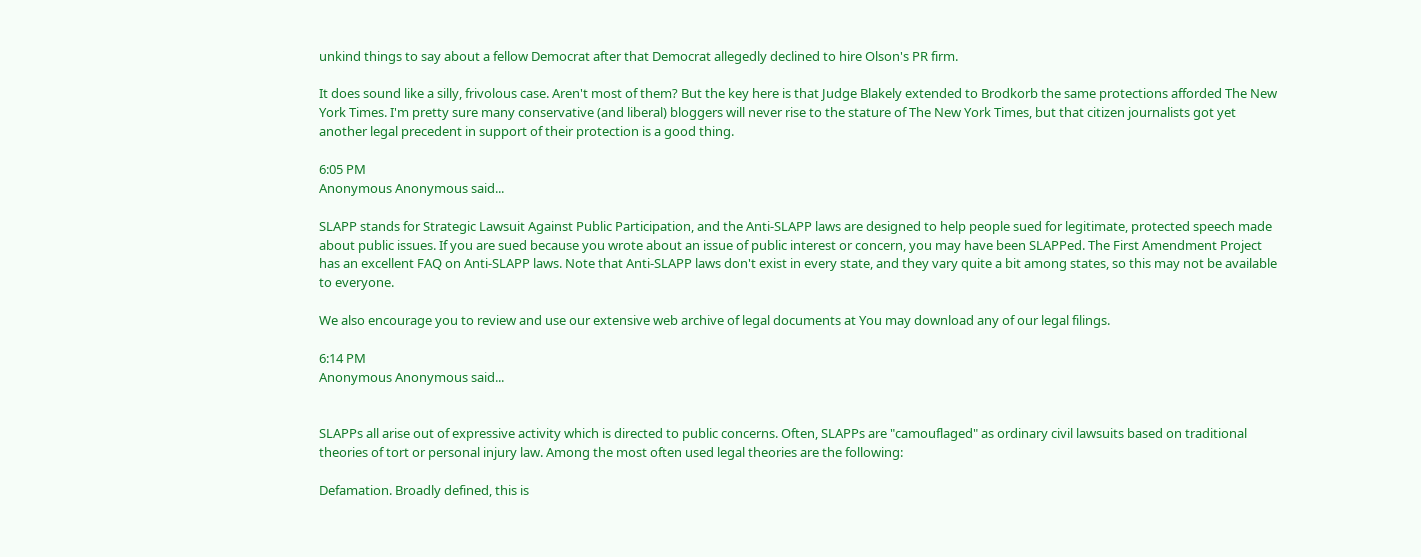unkind things to say about a fellow Democrat after that Democrat allegedly declined to hire Olson's PR firm.

It does sound like a silly, frivolous case. Aren't most of them? But the key here is that Judge Blakely extended to Brodkorb the same protections afforded The New York Times. I'm pretty sure many conservative (and liberal) bloggers will never rise to the stature of The New York Times, but that citizen journalists got yet another legal precedent in support of their protection is a good thing.

6:05 PM
Anonymous Anonymous said...

SLAPP stands for Strategic Lawsuit Against Public Participation, and the Anti-SLAPP laws are designed to help people sued for legitimate, protected speech made about public issues. If you are sued because you wrote about an issue of public interest or concern, you may have been SLAPPed. The First Amendment Project has an excellent FAQ on Anti-SLAPP laws. Note that Anti-SLAPP laws don't exist in every state, and they vary quite a bit among states, so this may not be available to everyone.

We also encourage you to review and use our extensive web archive of legal documents at You may download any of our legal filings.

6:14 PM
Anonymous Anonymous said...


SLAPPs all arise out of expressive activity which is directed to public concerns. Often, SLAPPs are "camouflaged" as ordinary civil lawsuits based on traditional theories of tort or personal injury law. Among the most often used legal theories are the following:

Defamation. Broadly defined, this is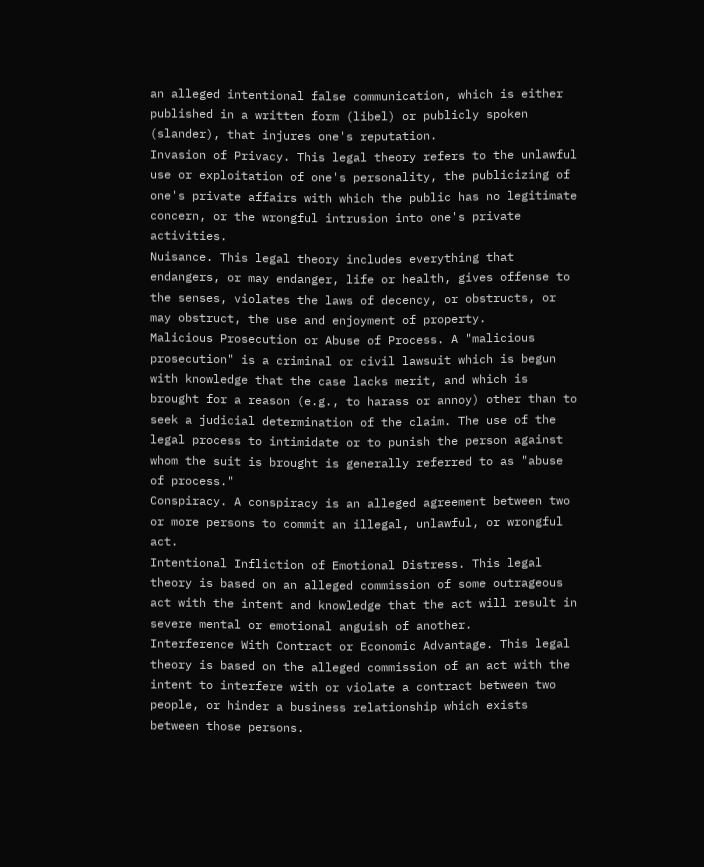an alleged intentional false communication, which is either published in a written form (libel) or publicly spoken (slander), that injures one's reputation.
Invasion of Privacy. This legal theory refers to the unlawful use or exploitation of one's personality, the publicizing of one's private affairs with which the public has no legitimate concern, or the wrongful intrusion into one's private activities.
Nuisance. This legal theory includes everything that endangers, or may endanger, life or health, gives offense to the senses, violates the laws of decency, or obstructs, or may obstruct, the use and enjoyment of property.
Malicious Prosecution or Abuse of Process. A "malicious prosecution" is a criminal or civil lawsuit which is begun with knowledge that the case lacks merit, and which is brought for a reason (e.g., to harass or annoy) other than to seek a judicial determination of the claim. The use of the legal process to intimidate or to punish the person against whom the suit is brought is generally referred to as "abuse of process."
Conspiracy. A conspiracy is an alleged agreement between two or more persons to commit an illegal, unlawful, or wrongful act.
Intentional Infliction of Emotional Distress. This legal theory is based on an alleged commission of some outrageous act with the intent and knowledge that the act will result in severe mental or emotional anguish of another.
Interference With Contract or Economic Advantage. This legal theory is based on the alleged commission of an act with the intent to interfere with or violate a contract between two people, or hinder a business relationship which exists between those persons.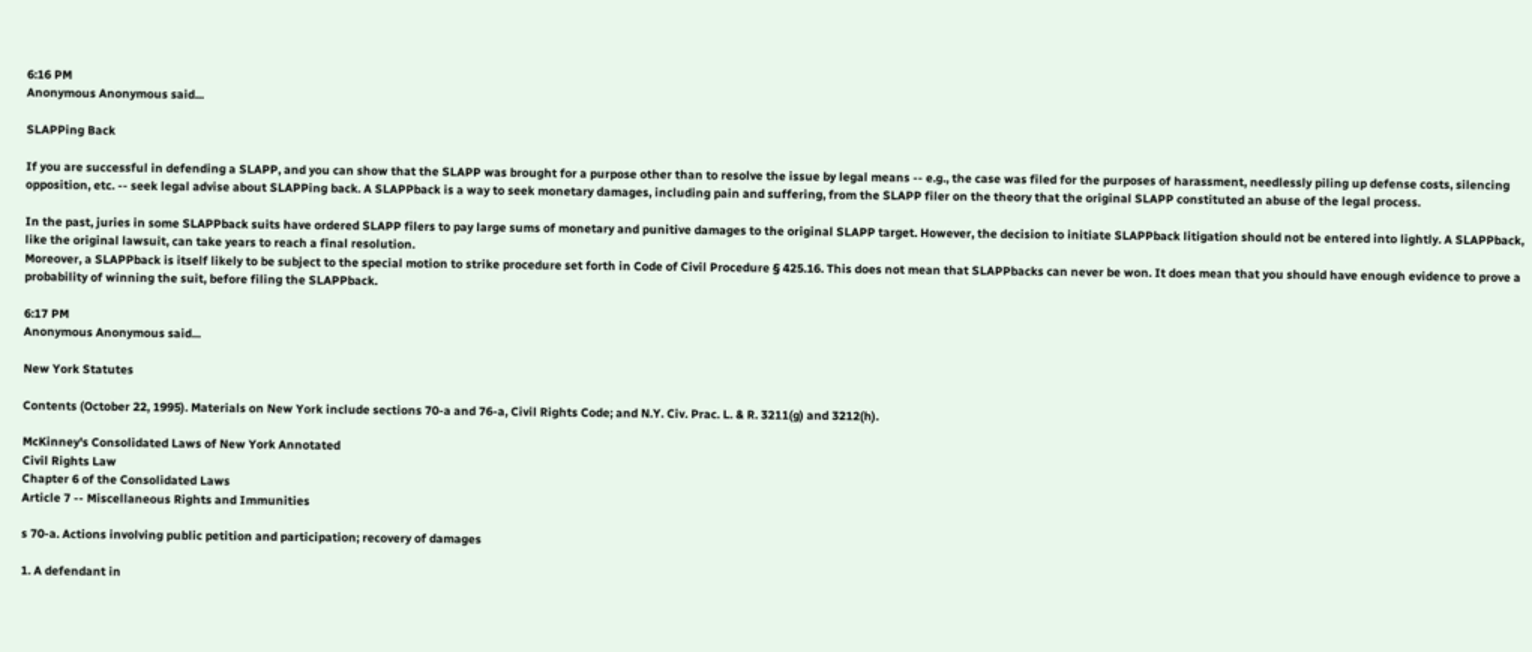6:16 PM
Anonymous Anonymous said...

SLAPPing Back

If you are successful in defending a SLAPP, and you can show that the SLAPP was brought for a purpose other than to resolve the issue by legal means -- e.g., the case was filed for the purposes of harassment, needlessly piling up defense costs, silencing opposition, etc. -- seek legal advise about SLAPPing back. A SLAPPback is a way to seek monetary damages, including pain and suffering, from the SLAPP filer on the theory that the original SLAPP constituted an abuse of the legal process.

In the past, juries in some SLAPPback suits have ordered SLAPP filers to pay large sums of monetary and punitive damages to the original SLAPP target. However, the decision to initiate SLAPPback litigation should not be entered into lightly. A SLAPPback, like the original lawsuit, can take years to reach a final resolution.
Moreover, a SLAPPback is itself likely to be subject to the special motion to strike procedure set forth in Code of Civil Procedure § 425.16. This does not mean that SLAPPbacks can never be won. It does mean that you should have enough evidence to prove a probability of winning the suit, before filing the SLAPPback.

6:17 PM
Anonymous Anonymous said...

New York Statutes

Contents (October 22, 1995). Materials on New York include sections 70-a and 76-a, Civil Rights Code; and N.Y. Civ. Prac. L. & R. 3211(g) and 3212(h).

McKinney's Consolidated Laws of New York Annotated
Civil Rights Law
Chapter 6 of the Consolidated Laws
Article 7 -- Miscellaneous Rights and Immunities

s 70-a. Actions involving public petition and participation; recovery of damages

1. A defendant in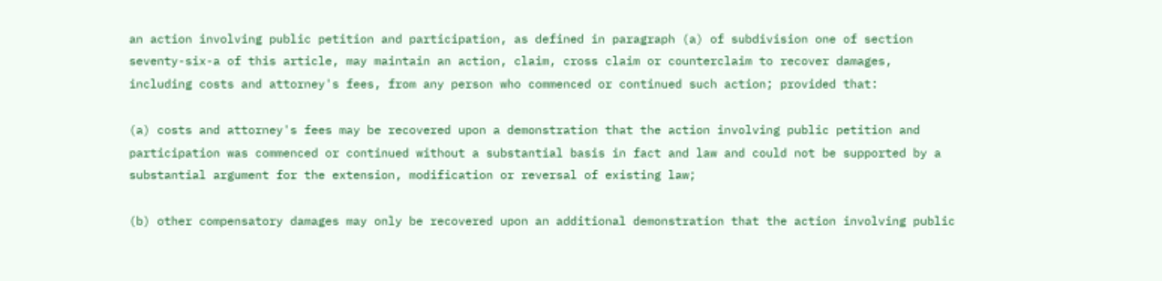an action involving public petition and participation, as defined in paragraph (a) of subdivision one of section seventy-six-a of this article, may maintain an action, claim, cross claim or counterclaim to recover damages, including costs and attorney's fees, from any person who commenced or continued such action; provided that:

(a) costs and attorney's fees may be recovered upon a demonstration that the action involving public petition and participation was commenced or continued without a substantial basis in fact and law and could not be supported by a substantial argument for the extension, modification or reversal of existing law;

(b) other compensatory damages may only be recovered upon an additional demonstration that the action involving public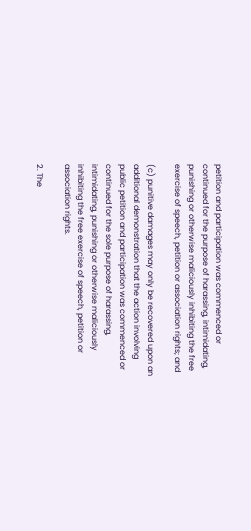petition and participation was commenced or continued for the purpose of harassing, intimidating, punishing or otherwise maliciously inhibiting the free exercise of speech, petition or association rights; and

(c) punitive damages may only be recovered upon an additional demonstration that the action involving public petition and participation was commenced or continued for the sole purpose of harassing, intimidating, punishing or otherwise maliciously inhibiting the free exercise of speech, petition or association rights.

2. The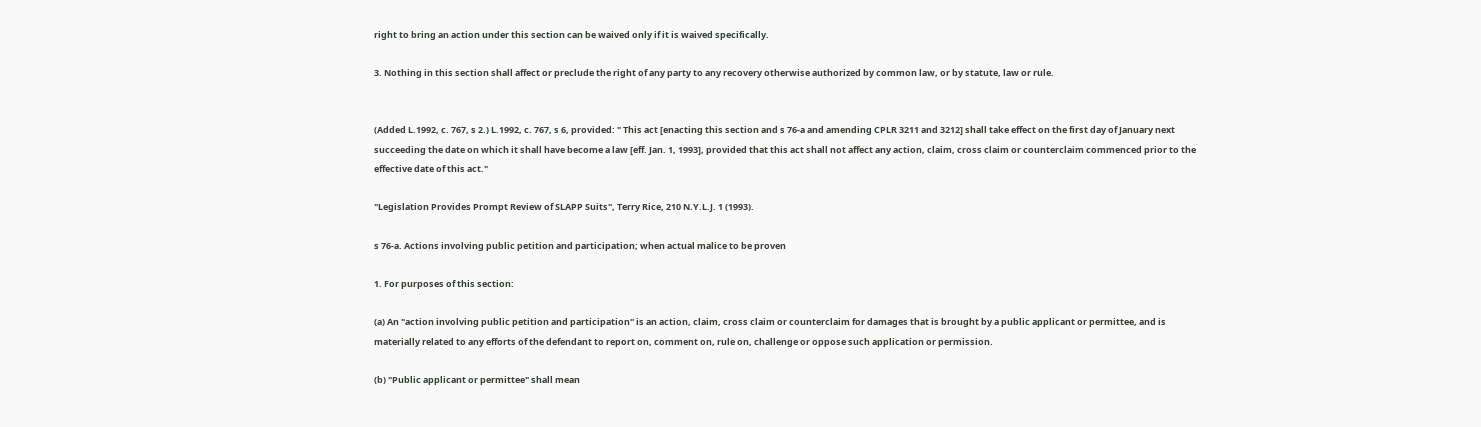right to bring an action under this section can be waived only if it is waived specifically.

3. Nothing in this section shall affect or preclude the right of any party to any recovery otherwise authorized by common law, or by statute, law or rule.


(Added L.1992, c. 767, s 2.) L.1992, c. 767, s 6, provided: " This act [enacting this section and s 76-a and amending CPLR 3211 and 3212] shall take effect on the first day of January next succeeding the date on which it shall have become a law [eff. Jan. 1, 1993], provided that this act shall not affect any action, claim, cross claim or counterclaim commenced prior to the effective date of this act."

"Legislation Provides Prompt Review of SLAPP Suits", Terry Rice, 210 N.Y.L.J. 1 (1993).

s 76-a. Actions involving public petition and participation; when actual malice to be proven

1. For purposes of this section:

(a) An "action involving public petition and participation" is an action, claim, cross claim or counterclaim for damages that is brought by a public applicant or permittee, and is materially related to any efforts of the defendant to report on, comment on, rule on, challenge or oppose such application or permission.

(b) "Public applicant or permittee" shall mean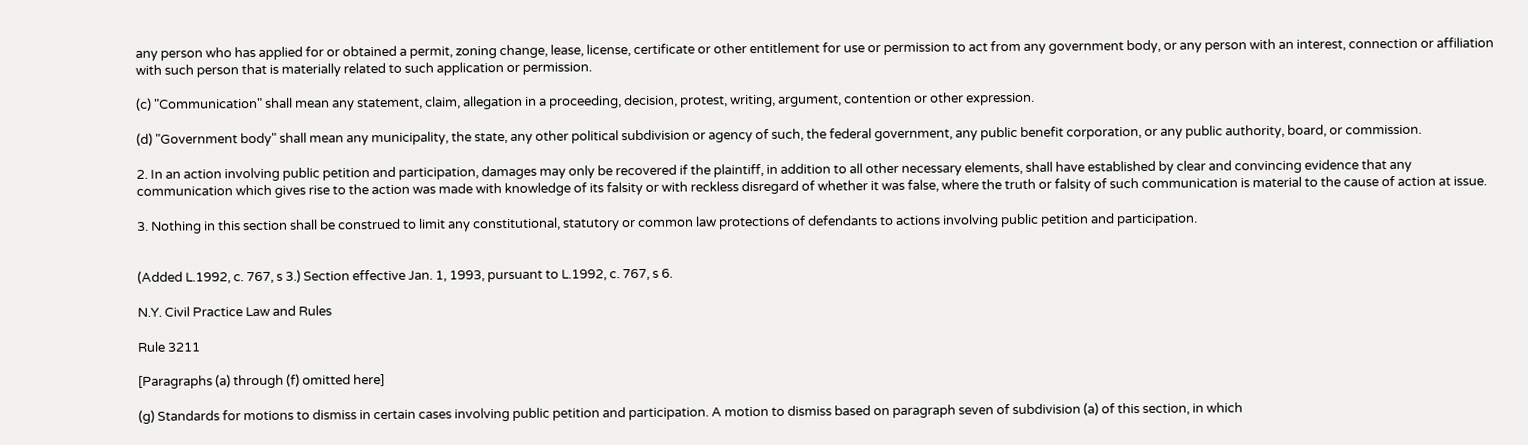any person who has applied for or obtained a permit, zoning change, lease, license, certificate or other entitlement for use or permission to act from any government body, or any person with an interest, connection or affiliation with such person that is materially related to such application or permission.

(c) "Communication" shall mean any statement, claim, allegation in a proceeding, decision, protest, writing, argument, contention or other expression.

(d) "Government body" shall mean any municipality, the state, any other political subdivision or agency of such, the federal government, any public benefit corporation, or any public authority, board, or commission.

2. In an action involving public petition and participation, damages may only be recovered if the plaintiff, in addition to all other necessary elements, shall have established by clear and convincing evidence that any communication which gives rise to the action was made with knowledge of its falsity or with reckless disregard of whether it was false, where the truth or falsity of such communication is material to the cause of action at issue.

3. Nothing in this section shall be construed to limit any constitutional, statutory or common law protections of defendants to actions involving public petition and participation.


(Added L.1992, c. 767, s 3.) Section effective Jan. 1, 1993, pursuant to L.1992, c. 767, s 6.

N.Y. Civil Practice Law and Rules

Rule 3211

[Paragraphs (a) through (f) omitted here]

(g) Standards for motions to dismiss in certain cases involving public petition and participation. A motion to dismiss based on paragraph seven of subdivision (a) of this section, in which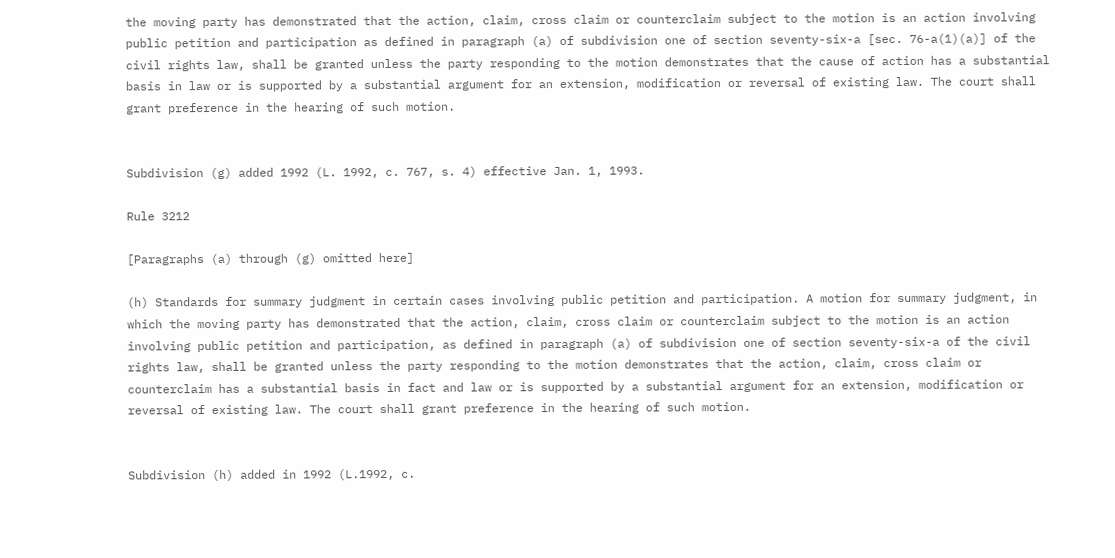the moving party has demonstrated that the action, claim, cross claim or counterclaim subject to the motion is an action involving public petition and participation as defined in paragraph (a) of subdivision one of section seventy-six-a [sec. 76-a(1)(a)] of the civil rights law, shall be granted unless the party responding to the motion demonstrates that the cause of action has a substantial basis in law or is supported by a substantial argument for an extension, modification or reversal of existing law. The court shall grant preference in the hearing of such motion.


Subdivision (g) added 1992 (L. 1992, c. 767, s. 4) effective Jan. 1, 1993.

Rule 3212

[Paragraphs (a) through (g) omitted here]

(h) Standards for summary judgment in certain cases involving public petition and participation. A motion for summary judgment, in which the moving party has demonstrated that the action, claim, cross claim or counterclaim subject to the motion is an action involving public petition and participation, as defined in paragraph (a) of subdivision one of section seventy-six-a of the civil rights law, shall be granted unless the party responding to the motion demonstrates that the action, claim, cross claim or counterclaim has a substantial basis in fact and law or is supported by a substantial argument for an extension, modification or reversal of existing law. The court shall grant preference in the hearing of such motion.


Subdivision (h) added in 1992 (L.1992, c.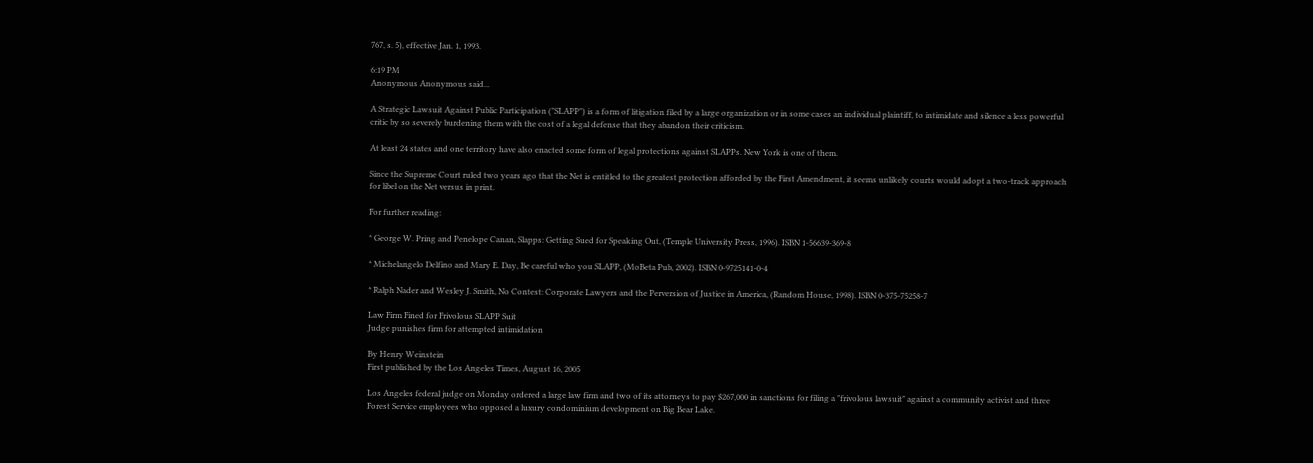767, s. 5), effective Jan. 1, 1993.

6:19 PM
Anonymous Anonymous said...

A Strategic Lawsuit Against Public Participation ("SLAPP") is a form of litigation filed by a large organization or in some cases an individual plaintiff, to intimidate and silence a less powerful critic by so severely burdening them with the cost of a legal defense that they abandon their criticism.

At least 24 states and one territory have also enacted some form of legal protections against SLAPPs. New York is one of them.

Since the Supreme Court ruled two years ago that the Net is entitled to the greatest protection afforded by the First Amendment, it seems unlikely courts would adopt a two-track approach for libel on the Net versus in print.

For further reading:

* George W. Pring and Penelope Canan, Slapps: Getting Sued for Speaking Out, (Temple University Press, 1996). ISBN 1-56639-369-8

* Michelangelo Delfino and Mary E. Day, Be careful who you SLAPP, (MoBeta Pub, 2002). ISBN 0-9725141-0-4

* Ralph Nader and Wesley J. Smith, No Contest: Corporate Lawyers and the Perversion of Justice in America, (Random House, 1998). ISBN 0-375-75258-7

Law Firm Fined for Frivolous SLAPP Suit
Judge punishes firm for attempted intimidation

By Henry Weinstein
First published by the Los Angeles Times, August 16, 2005

Los Angeles federal judge on Monday ordered a large law firm and two of its attorneys to pay $267,000 in sanctions for filing a "frivolous lawsuit" against a community activist and three Forest Service employees who opposed a luxury condominium development on Big Bear Lake.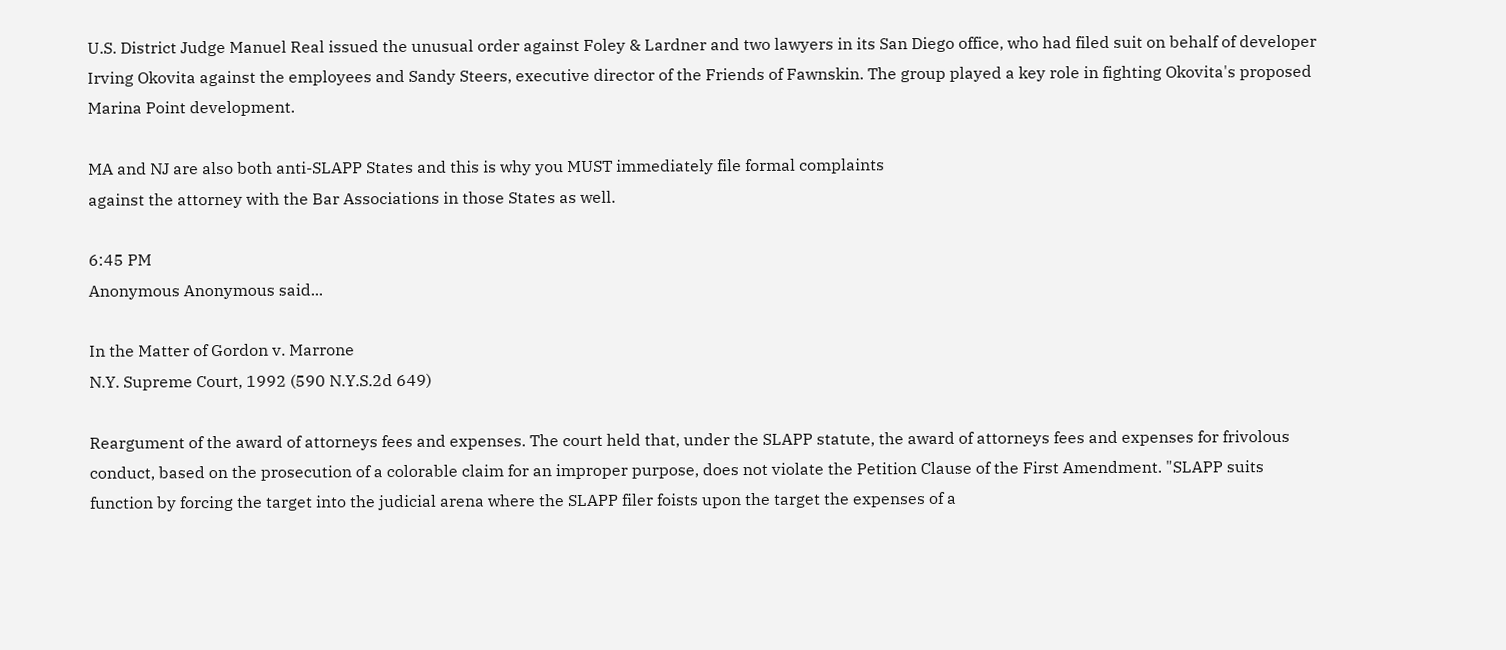U.S. District Judge Manuel Real issued the unusual order against Foley & Lardner and two lawyers in its San Diego office, who had filed suit on behalf of developer Irving Okovita against the employees and Sandy Steers, executive director of the Friends of Fawnskin. The group played a key role in fighting Okovita's proposed Marina Point development.

MA and NJ are also both anti-SLAPP States and this is why you MUST immediately file formal complaints
against the attorney with the Bar Associations in those States as well.

6:45 PM
Anonymous Anonymous said...

In the Matter of Gordon v. Marrone
N.Y. Supreme Court, 1992 (590 N.Y.S.2d 649)

Reargument of the award of attorneys fees and expenses. The court held that, under the SLAPP statute, the award of attorneys fees and expenses for frivolous conduct, based on the prosecution of a colorable claim for an improper purpose, does not violate the Petition Clause of the First Amendment. "SLAPP suits function by forcing the target into the judicial arena where the SLAPP filer foists upon the target the expenses of a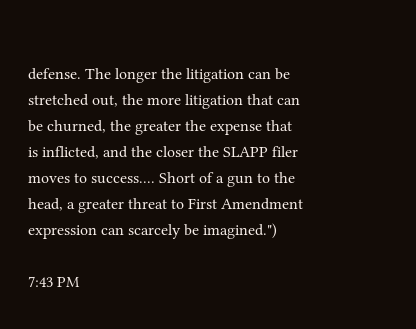defense. The longer the litigation can be stretched out, the more litigation that can be churned, the greater the expense that is inflicted, and the closer the SLAPP filer moves to success.... Short of a gun to the head, a greater threat to First Amendment expression can scarcely be imagined.")

7:43 PM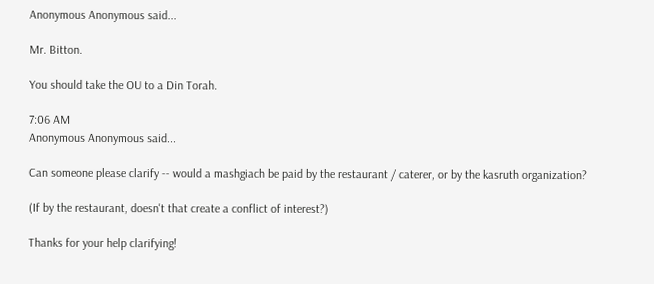Anonymous Anonymous said...

Mr. Bitton.

You should take the OU to a Din Torah.

7:06 AM
Anonymous Anonymous said...

Can someone please clarify -- would a mashgiach be paid by the restaurant / caterer, or by the kasruth organization?

(If by the restaurant, doesn't that create a conflict of interest?)

Thanks for your help clarifying!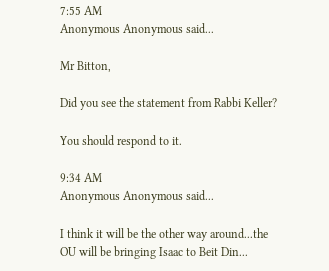7:55 AM
Anonymous Anonymous said...

Mr Bitton,

Did you see the statement from Rabbi Keller?

You should respond to it.

9:34 AM
Anonymous Anonymous said...

I think it will be the other way around...the OU will be bringing Isaac to Beit Din...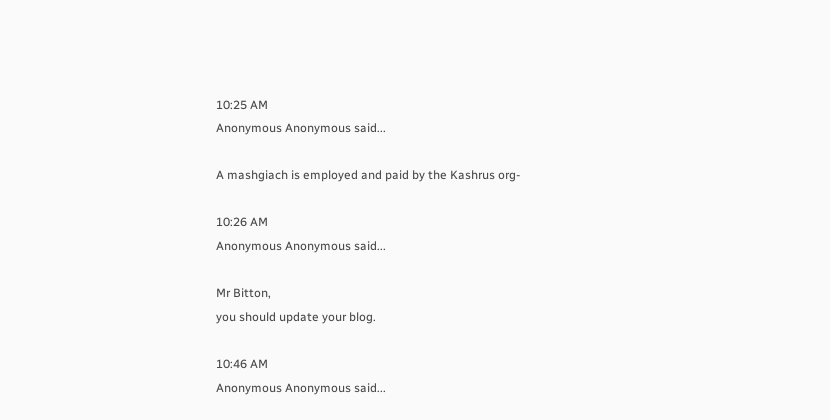10:25 AM
Anonymous Anonymous said...

A mashgiach is employed and paid by the Kashrus org-

10:26 AM
Anonymous Anonymous said...

Mr Bitton,
you should update your blog.

10:46 AM
Anonymous Anonymous said...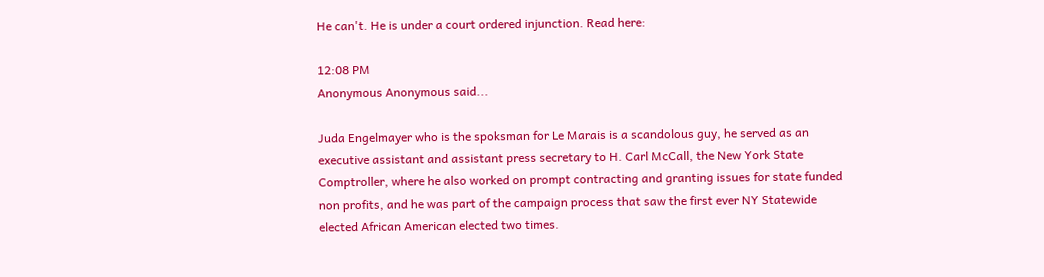He can't. He is under a court ordered injunction. Read here:

12:08 PM
Anonymous Anonymous said...

Juda Engelmayer who is the spoksman for Le Marais is a scandolous guy, he served as an executive assistant and assistant press secretary to H. Carl McCall, the New York State Comptroller, where he also worked on prompt contracting and granting issues for state funded non profits, and he was part of the campaign process that saw the first ever NY Statewide elected African American elected two times.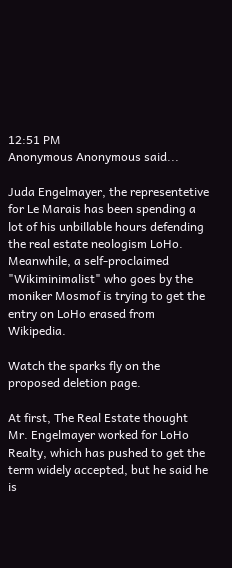12:51 PM
Anonymous Anonymous said...

Juda Engelmayer, the representetive for Le Marais has been spending a lot of his unbillable hours defending the real estate neologism LoHo. Meanwhile, a self-proclaimed "Wikiminimalist" who goes by the moniker Mosmof is trying to get the entry on LoHo erased from Wikipedia.

Watch the sparks fly on the proposed deletion page.

At first, The Real Estate thought Mr. Engelmayer worked for LoHo Realty, which has pushed to get the term widely accepted, but he said he is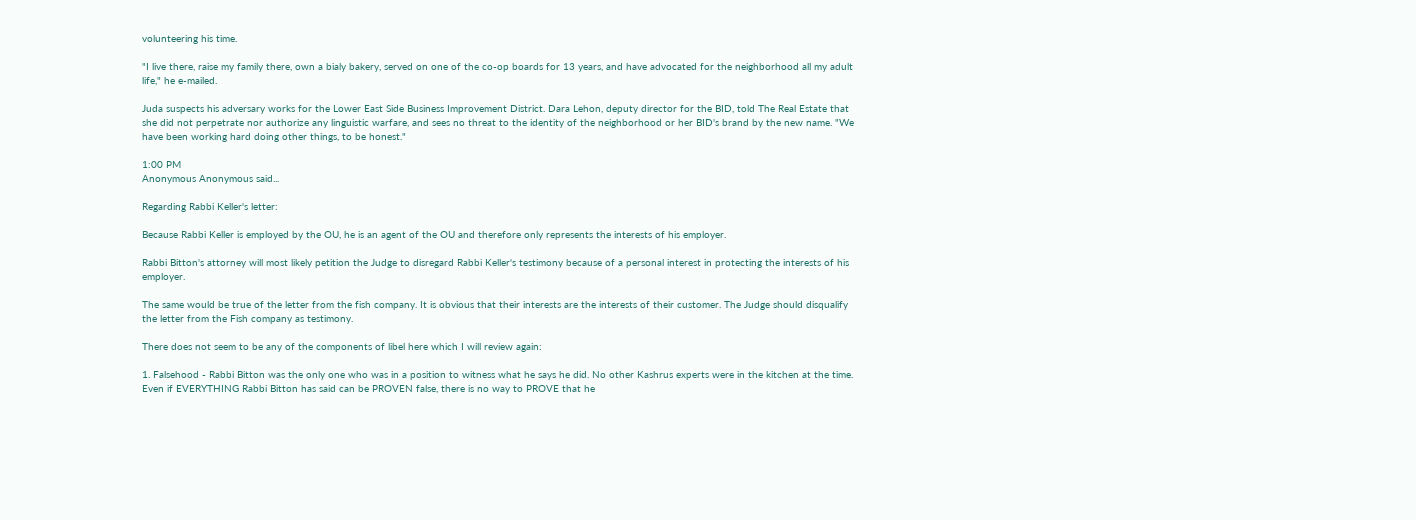volunteering his time.

"I live there, raise my family there, own a bialy bakery, served on one of the co-op boards for 13 years, and have advocated for the neighborhood all my adult life," he e-mailed.

Juda suspects his adversary works for the Lower East Side Business Improvement District. Dara Lehon, deputy director for the BID, told The Real Estate that she did not perpetrate nor authorize any linguistic warfare, and sees no threat to the identity of the neighborhood or her BID's brand by the new name. "We have been working hard doing other things, to be honest."

1:00 PM
Anonymous Anonymous said...

Regarding Rabbi Keller's letter:

Because Rabbi Keller is employed by the OU, he is an agent of the OU and therefore only represents the interests of his employer.

Rabbi Bitton's attorney will most likely petition the Judge to disregard Rabbi Keller's testimony because of a personal interest in protecting the interests of his employer.

The same would be true of the letter from the fish company. It is obvious that their interests are the interests of their customer. The Judge should disqualify the letter from the Fish company as testimony.

There does not seem to be any of the components of libel here which I will review again:

1. Falsehood - Rabbi Bitton was the only one who was in a position to witness what he says he did. No other Kashrus experts were in the kitchen at the time. Even if EVERYTHING Rabbi Bitton has said can be PROVEN false, there is no way to PROVE that he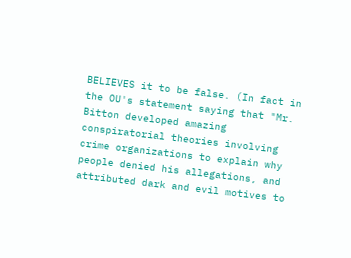BELIEVES it to be false. (In fact in the OU's statement saying that "Mr. Bitton developed amazing conspiratorial theories involving crime organizations to explain why people denied his allegations, and attributed dark and evil motives to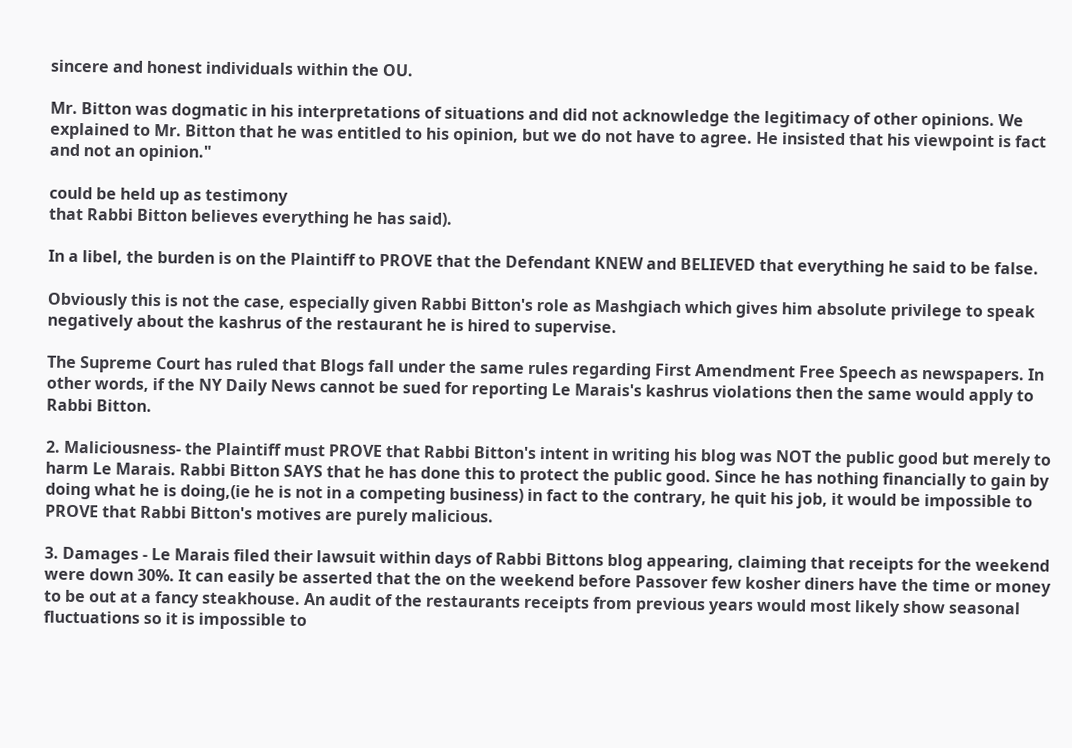sincere and honest individuals within the OU.

Mr. Bitton was dogmatic in his interpretations of situations and did not acknowledge the legitimacy of other opinions. We explained to Mr. Bitton that he was entitled to his opinion, but we do not have to agree. He insisted that his viewpoint is fact and not an opinion."

could be held up as testimony
that Rabbi Bitton believes everything he has said).

In a libel, the burden is on the Plaintiff to PROVE that the Defendant KNEW and BELIEVED that everything he said to be false.

Obviously this is not the case, especially given Rabbi Bitton's role as Mashgiach which gives him absolute privilege to speak negatively about the kashrus of the restaurant he is hired to supervise.

The Supreme Court has ruled that Blogs fall under the same rules regarding First Amendment Free Speech as newspapers. In other words, if the NY Daily News cannot be sued for reporting Le Marais's kashrus violations then the same would apply to Rabbi Bitton.

2. Maliciousness- the Plaintiff must PROVE that Rabbi Bitton's intent in writing his blog was NOT the public good but merely to harm Le Marais. Rabbi Bitton SAYS that he has done this to protect the public good. Since he has nothing financially to gain by doing what he is doing,(ie he is not in a competing business) in fact to the contrary, he quit his job, it would be impossible to PROVE that Rabbi Bitton's motives are purely malicious.

3. Damages - Le Marais filed their lawsuit within days of Rabbi Bittons blog appearing, claiming that receipts for the weekend were down 30%. It can easily be asserted that the on the weekend before Passover few kosher diners have the time or money to be out at a fancy steakhouse. An audit of the restaurants receipts from previous years would most likely show seasonal fluctuations so it is impossible to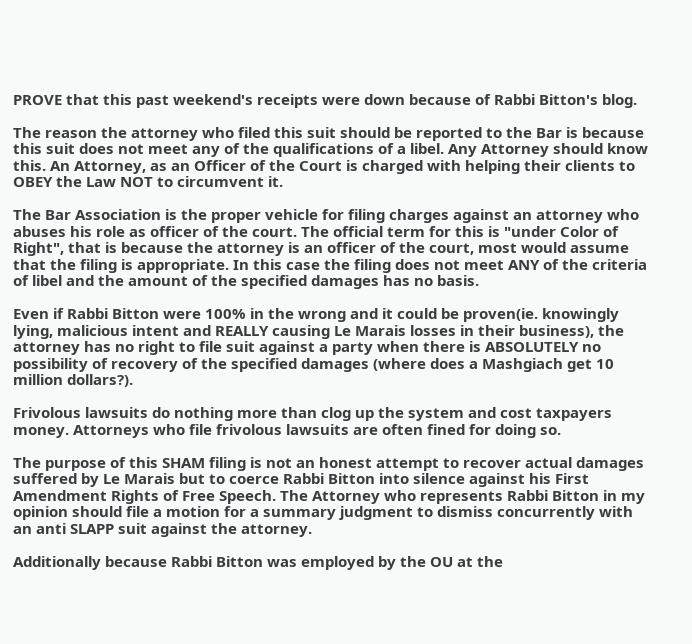PROVE that this past weekend's receipts were down because of Rabbi Bitton's blog.

The reason the attorney who filed this suit should be reported to the Bar is because this suit does not meet any of the qualifications of a libel. Any Attorney should know this. An Attorney, as an Officer of the Court is charged with helping their clients to OBEY the Law NOT to circumvent it.

The Bar Association is the proper vehicle for filing charges against an attorney who abuses his role as officer of the court. The official term for this is "under Color of Right", that is because the attorney is an officer of the court, most would assume that the filing is appropriate. In this case the filing does not meet ANY of the criteria of libel and the amount of the specified damages has no basis.

Even if Rabbi Bitton were 100% in the wrong and it could be proven(ie. knowingly lying, malicious intent and REALLY causing Le Marais losses in their business), the attorney has no right to file suit against a party when there is ABSOLUTELY no possibility of recovery of the specified damages (where does a Mashgiach get 10 million dollars?).

Frivolous lawsuits do nothing more than clog up the system and cost taxpayers money. Attorneys who file frivolous lawsuits are often fined for doing so.

The purpose of this SHAM filing is not an honest attempt to recover actual damages suffered by Le Marais but to coerce Rabbi Bitton into silence against his First Amendment Rights of Free Speech. The Attorney who represents Rabbi Bitton in my opinion should file a motion for a summary judgment to dismiss concurrently with an anti SLAPP suit against the attorney.

Additionally because Rabbi Bitton was employed by the OU at the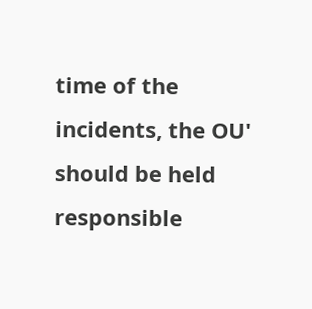time of the incidents, the OU' should be held responsible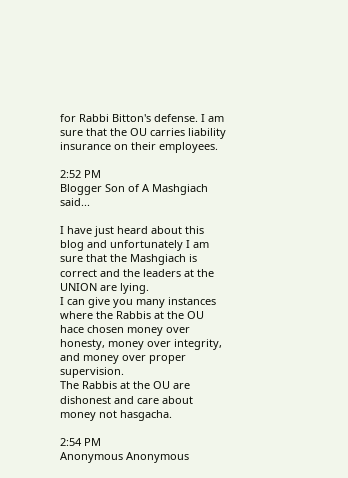for Rabbi Bitton's defense. I am sure that the OU carries liability insurance on their employees.

2:52 PM
Blogger Son of A Mashgiach said...

I have just heard about this blog and unfortunately I am sure that the Mashgiach is correct and the leaders at the UNION are lying.
I can give you many instances where the Rabbis at the OU hace chosen money over honesty, money over integrity, and money over proper supervision.
The Rabbis at the OU are dishonest and care about money not hasgacha.

2:54 PM
Anonymous Anonymous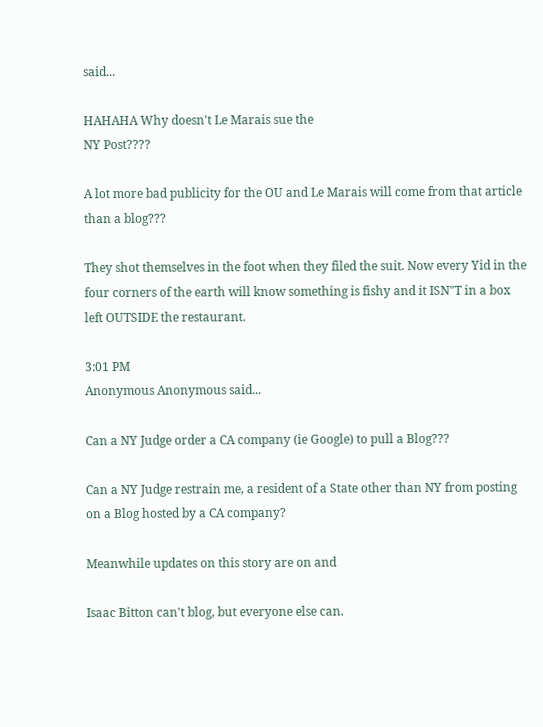said...

HAHAHA Why doesn't Le Marais sue the
NY Post????

A lot more bad publicity for the OU and Le Marais will come from that article than a blog???

They shot themselves in the foot when they filed the suit. Now every Yid in the four corners of the earth will know something is fishy and it ISN"T in a box left OUTSIDE the restaurant.

3:01 PM
Anonymous Anonymous said...

Can a NY Judge order a CA company (ie Google) to pull a Blog???

Can a NY Judge restrain me, a resident of a State other than NY from posting on a Blog hosted by a CA company?

Meanwhile updates on this story are on and

Isaac Bitton can't blog, but everyone else can.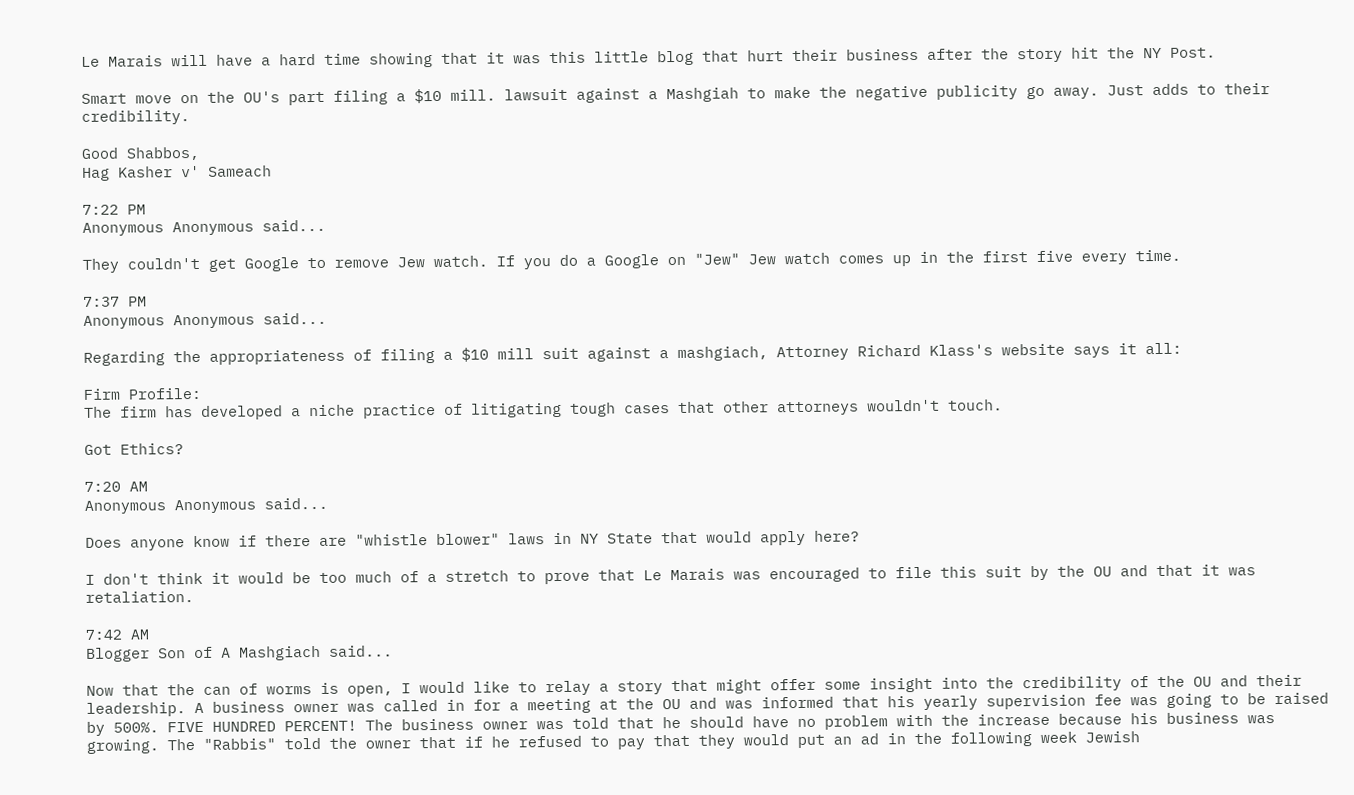Le Marais will have a hard time showing that it was this little blog that hurt their business after the story hit the NY Post.

Smart move on the OU's part filing a $10 mill. lawsuit against a Mashgiah to make the negative publicity go away. Just adds to their credibility.

Good Shabbos,
Hag Kasher v' Sameach

7:22 PM
Anonymous Anonymous said...

They couldn't get Google to remove Jew watch. If you do a Google on "Jew" Jew watch comes up in the first five every time.

7:37 PM
Anonymous Anonymous said...

Regarding the appropriateness of filing a $10 mill suit against a mashgiach, Attorney Richard Klass's website says it all:

Firm Profile:
The firm has developed a niche practice of litigating tough cases that other attorneys wouldn't touch.

Got Ethics?

7:20 AM
Anonymous Anonymous said...

Does anyone know if there are "whistle blower" laws in NY State that would apply here?

I don't think it would be too much of a stretch to prove that Le Marais was encouraged to file this suit by the OU and that it was retaliation.

7:42 AM
Blogger Son of A Mashgiach said...

Now that the can of worms is open, I would like to relay a story that might offer some insight into the credibility of the OU and their leadership. A business owner was called in for a meeting at the OU and was informed that his yearly supervision fee was going to be raised by 500%. FIVE HUNDRED PERCENT! The business owner was told that he should have no problem with the increase because his business was growing. The "Rabbis" told the owner that if he refused to pay that they would put an ad in the following week Jewish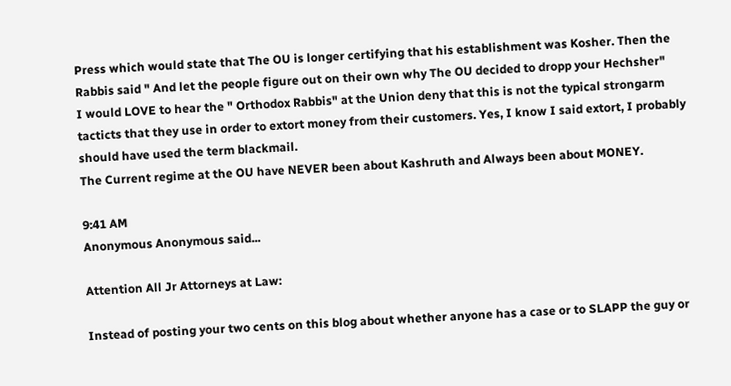Press which would state that The OU is longer certifying that his establishment was Kosher. Then the Rabbis said " And let the people figure out on their own why The OU decided to dropp your Hechsher"
I would LOVE to hear the " Orthodox Rabbis" at the Union deny that this is not the typical strongarm tacticts that they use in order to extort money from their customers. Yes, I know I said extort, I probably should have used the term blackmail.
The Current regime at the OU have NEVER been about Kashruth and Always been about MONEY.

9:41 AM
Anonymous Anonymous said...

Attention All Jr Attorneys at Law:

Instead of posting your two cents on this blog about whether anyone has a case or to SLAPP the guy or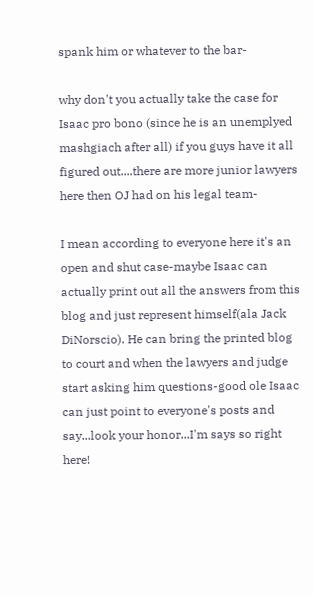spank him or whatever to the bar-

why don't you actually take the case for Isaac pro bono (since he is an unemplyed mashgiach after all) if you guys have it all figured out....there are more junior lawyers here then OJ had on his legal team-

I mean according to everyone here it's an open and shut case-maybe Isaac can actually print out all the answers from this blog and just represent himself(ala Jack DiNorscio). He can bring the printed blog to court and when the lawyers and judge start asking him questions-good ole Isaac can just point to everyone's posts and say...look your honor...I'm says so right here!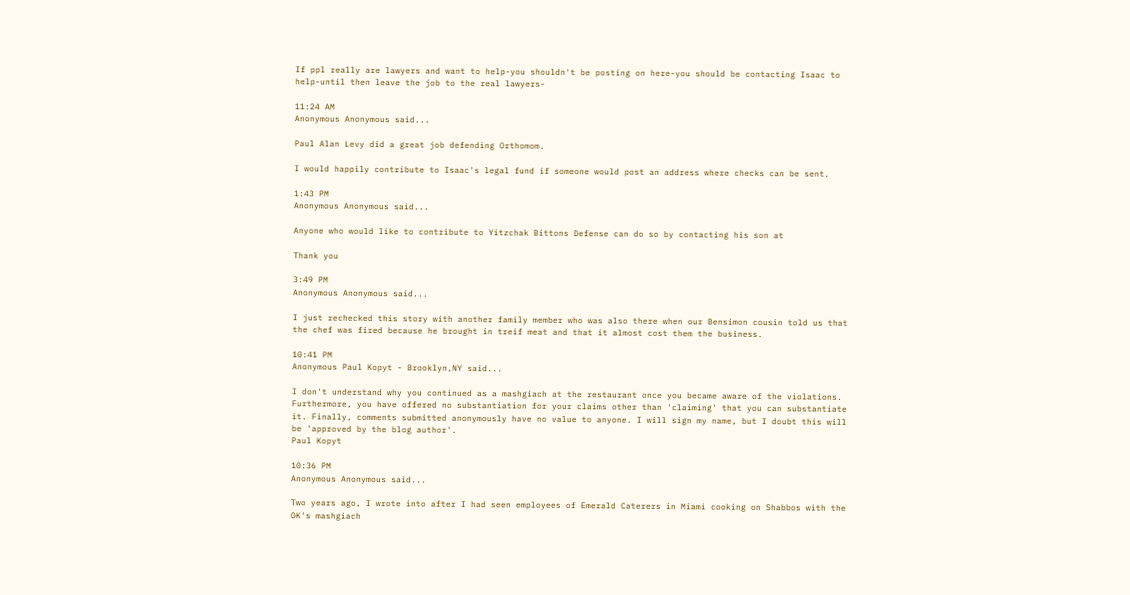If ppl really are lawyers and want to help-you shouldn't be posting on here-you should be contacting Isaac to help-until then leave the job to the real lawyers-

11:24 AM
Anonymous Anonymous said...

Paul Alan Levy did a great job defending Orthomom.

I would happily contribute to Isaac's legal fund if someone would post an address where checks can be sent.

1:43 PM
Anonymous Anonymous said...

Anyone who would like to contribute to Yitzchak Bittons Defense can do so by contacting his son at

Thank you

3:49 PM
Anonymous Anonymous said...

I just rechecked this story with another family member who was also there when our Bensimon cousin told us that the chef was fired because he brought in treif meat and that it almost cost them the business.

10:41 PM
Anonymous Paul Kopyt - Brooklyn,NY said...

I don't understand why you continued as a mashgiach at the restaurant once you became aware of the violations. Furthermore, you have offered no substantiation for your claims other than 'claiming' that you can substantiate it. Finally, comments submitted anonymously have no value to anyone. I will sign my name, but I doubt this will be 'approved by the blog author'.
Paul Kopyt

10:36 PM
Anonymous Anonymous said...

Two years ago, I wrote into after I had seen employees of Emerald Caterers in Miami cooking on Shabbos with the OK's mashgiach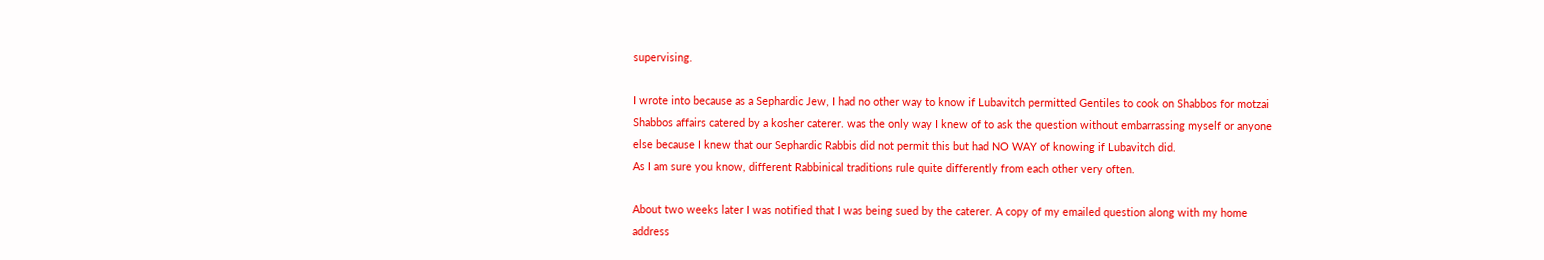supervising.

I wrote into because as a Sephardic Jew, I had no other way to know if Lubavitch permitted Gentiles to cook on Shabbos for motzai Shabbos affairs catered by a kosher caterer. was the only way I knew of to ask the question without embarrassing myself or anyone else because I knew that our Sephardic Rabbis did not permit this but had NO WAY of knowing if Lubavitch did.
As I am sure you know, different Rabbinical traditions rule quite differently from each other very often.

About two weeks later I was notified that I was being sued by the caterer. A copy of my emailed question along with my home address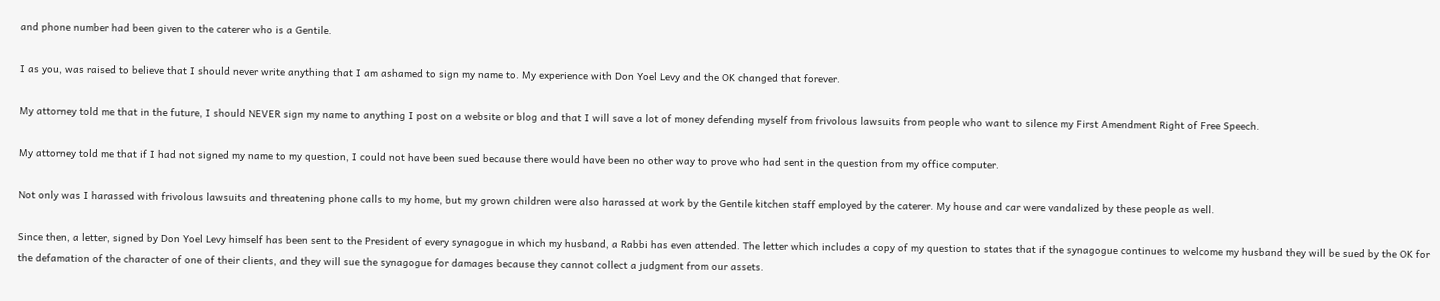and phone number had been given to the caterer who is a Gentile.

I as you, was raised to believe that I should never write anything that I am ashamed to sign my name to. My experience with Don Yoel Levy and the OK changed that forever.

My attorney told me that in the future, I should NEVER sign my name to anything I post on a website or blog and that I will save a lot of money defending myself from frivolous lawsuits from people who want to silence my First Amendment Right of Free Speech.

My attorney told me that if I had not signed my name to my question, I could not have been sued because there would have been no other way to prove who had sent in the question from my office computer.

Not only was I harassed with frivolous lawsuits and threatening phone calls to my home, but my grown children were also harassed at work by the Gentile kitchen staff employed by the caterer. My house and car were vandalized by these people as well.

Since then, a letter, signed by Don Yoel Levy himself has been sent to the President of every synagogue in which my husband, a Rabbi has even attended. The letter which includes a copy of my question to states that if the synagogue continues to welcome my husband they will be sued by the OK for the defamation of the character of one of their clients, and they will sue the synagogue for damages because they cannot collect a judgment from our assets.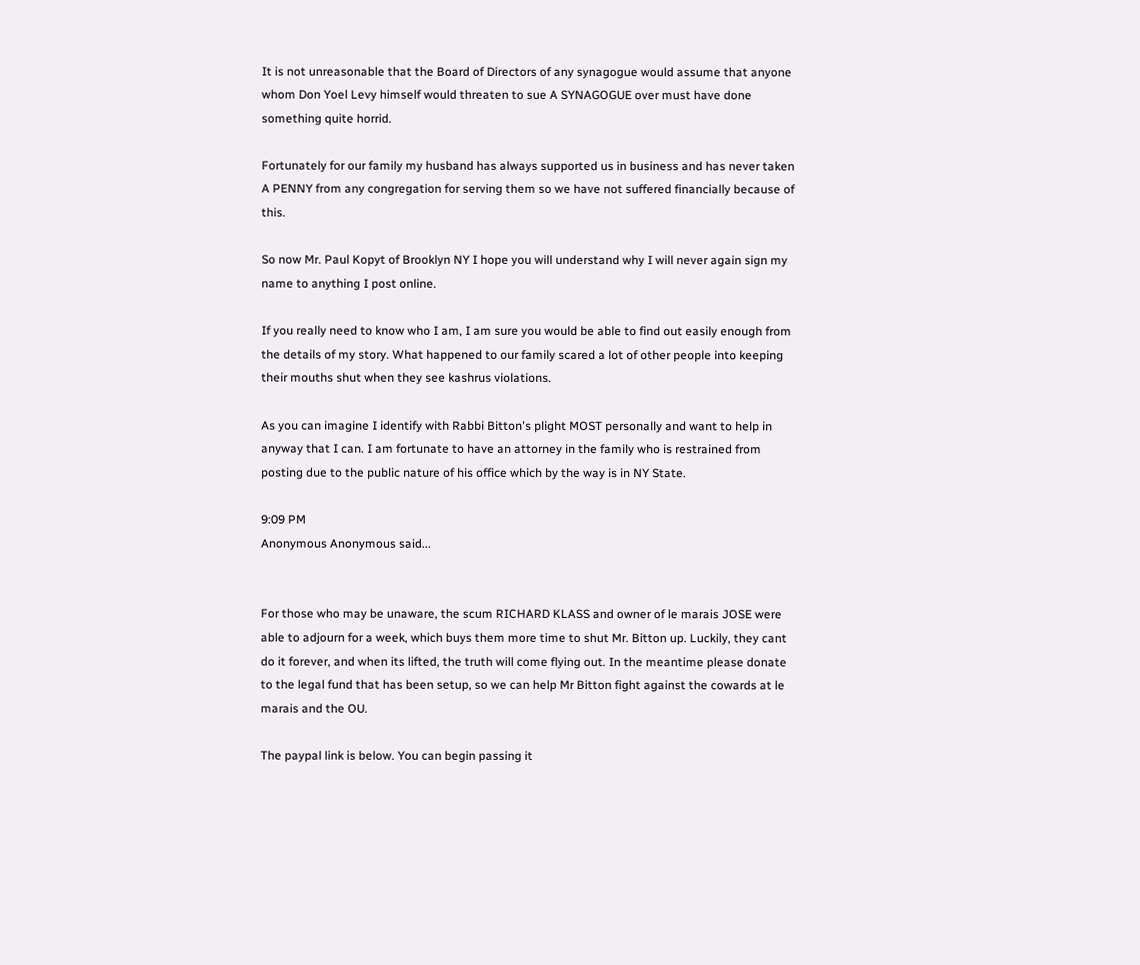It is not unreasonable that the Board of Directors of any synagogue would assume that anyone whom Don Yoel Levy himself would threaten to sue A SYNAGOGUE over must have done something quite horrid.

Fortunately for our family my husband has always supported us in business and has never taken A PENNY from any congregation for serving them so we have not suffered financially because of this.

So now Mr. Paul Kopyt of Brooklyn NY I hope you will understand why I will never again sign my name to anything I post online.

If you really need to know who I am, I am sure you would be able to find out easily enough from the details of my story. What happened to our family scared a lot of other people into keeping their mouths shut when they see kashrus violations.

As you can imagine I identify with Rabbi Bitton's plight MOST personally and want to help in anyway that I can. I am fortunate to have an attorney in the family who is restrained from posting due to the public nature of his office which by the way is in NY State.

9:09 PM
Anonymous Anonymous said...


For those who may be unaware, the scum RICHARD KLASS and owner of le marais JOSE were able to adjourn for a week, which buys them more time to shut Mr. Bitton up. Luckily, they cant do it forever, and when its lifted, the truth will come flying out. In the meantime please donate to the legal fund that has been setup, so we can help Mr Bitton fight against the cowards at le marais and the OU.

The paypal link is below. You can begin passing it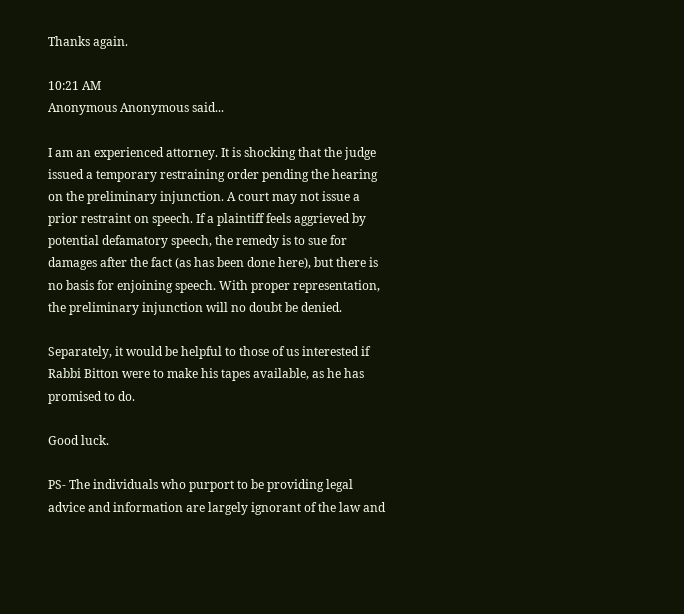Thanks again.

10:21 AM
Anonymous Anonymous said...

I am an experienced attorney. It is shocking that the judge issued a temporary restraining order pending the hearing on the preliminary injunction. A court may not issue a prior restraint on speech. If a plaintiff feels aggrieved by potential defamatory speech, the remedy is to sue for damages after the fact (as has been done here), but there is no basis for enjoining speech. With proper representation, the preliminary injunction will no doubt be denied.

Separately, it would be helpful to those of us interested if Rabbi Bitton were to make his tapes available, as he has promised to do.

Good luck.

PS- The individuals who purport to be providing legal advice and information are largely ignorant of the law and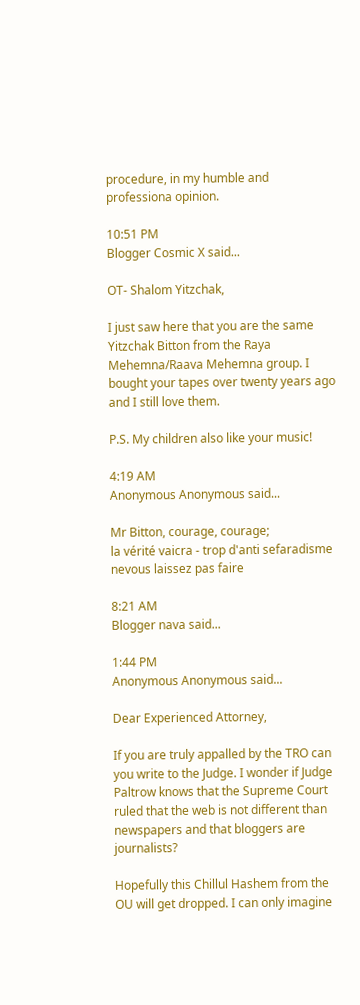procedure, in my humble and professiona opinion.

10:51 PM
Blogger Cosmic X said...

OT- Shalom Yitzchak,

I just saw here that you are the same Yitzchak Bitton from the Raya Mehemna/Raava Mehemna group. I bought your tapes over twenty years ago and I still love them.

P.S. My children also like your music!

4:19 AM
Anonymous Anonymous said...

Mr Bitton, courage, courage;
la vérité vaicra - trop d'anti sefaradisme nevous laissez pas faire

8:21 AM
Blogger nava said...

1:44 PM
Anonymous Anonymous said...

Dear Experienced Attorney,

If you are truly appalled by the TRO can you write to the Judge. I wonder if Judge Paltrow knows that the Supreme Court ruled that the web is not different than newspapers and that bloggers are journalists?

Hopefully this Chillul Hashem from the OU will get dropped. I can only imagine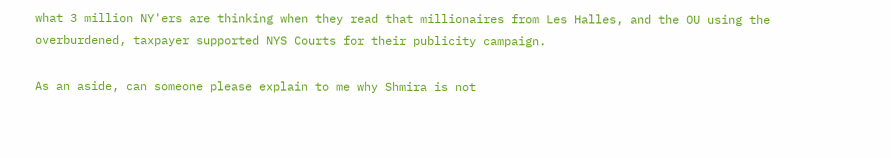what 3 million NY'ers are thinking when they read that millionaires from Les Halles, and the OU using the overburdened, taxpayer supported NYS Courts for their publicity campaign.

As an aside, can someone please explain to me why Shmira is not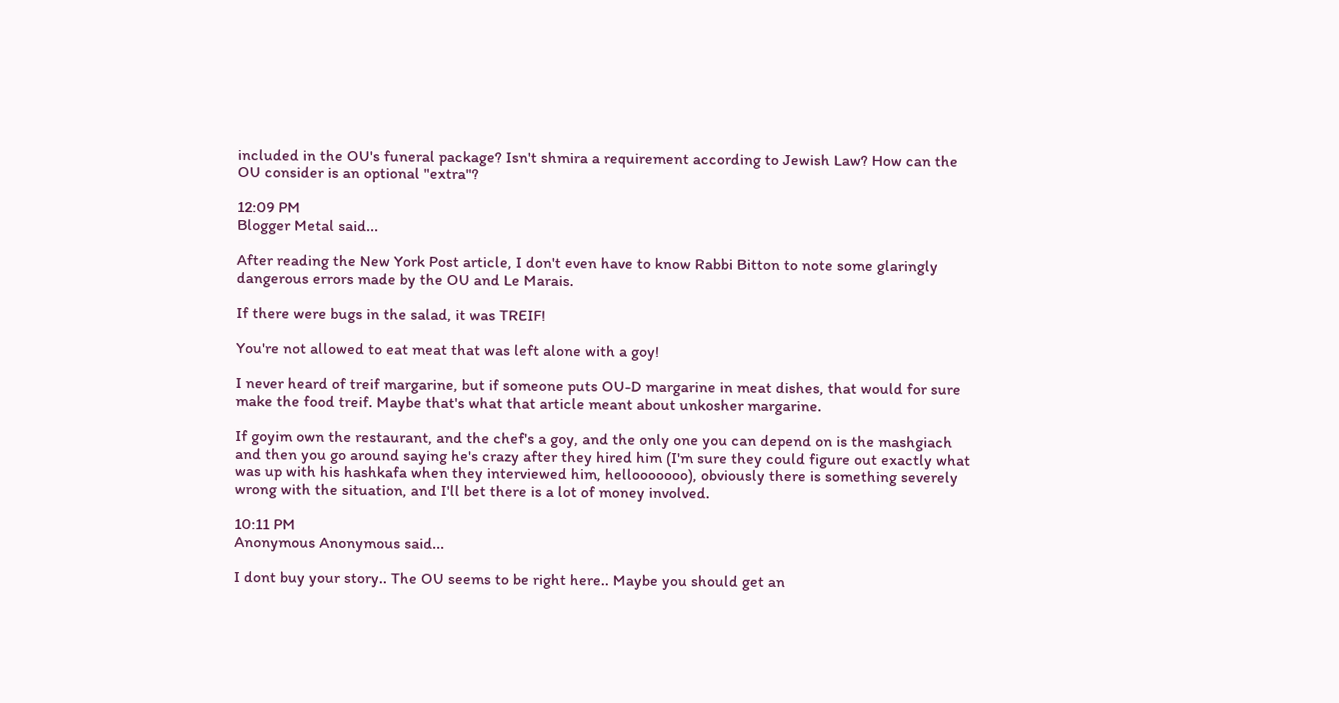included in the OU's funeral package? Isn't shmira a requirement according to Jewish Law? How can the OU consider is an optional "extra"?

12:09 PM
Blogger Metal said...

After reading the New York Post article, I don't even have to know Rabbi Bitton to note some glaringly dangerous errors made by the OU and Le Marais.

If there were bugs in the salad, it was TREIF!

You're not allowed to eat meat that was left alone with a goy!

I never heard of treif margarine, but if someone puts OU-D margarine in meat dishes, that would for sure make the food treif. Maybe that's what that article meant about unkosher margarine.

If goyim own the restaurant, and the chef's a goy, and the only one you can depend on is the mashgiach and then you go around saying he's crazy after they hired him (I'm sure they could figure out exactly what was up with his hashkafa when they interviewed him, hellooooooo), obviously there is something severely wrong with the situation, and I'll bet there is a lot of money involved.

10:11 PM
Anonymous Anonymous said...

I dont buy your story.. The OU seems to be right here.. Maybe you should get an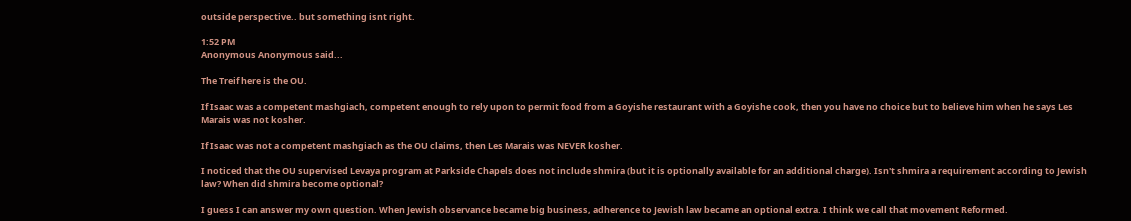outside perspective.. but something isnt right.

1:52 PM
Anonymous Anonymous said...

The Treif here is the OU.

If Isaac was a competent mashgiach, competent enough to rely upon to permit food from a Goyishe restaurant with a Goyishe cook, then you have no choice but to believe him when he says Les Marais was not kosher.

If Isaac was not a competent mashgiach as the OU claims, then Les Marais was NEVER kosher.

I noticed that the OU supervised Levaya program at Parkside Chapels does not include shmira (but it is optionally available for an additional charge). Isn't shmira a requirement according to Jewish law? When did shmira become optional?

I guess I can answer my own question. When Jewish observance became big business, adherence to Jewish law became an optional extra. I think we call that movement Reformed.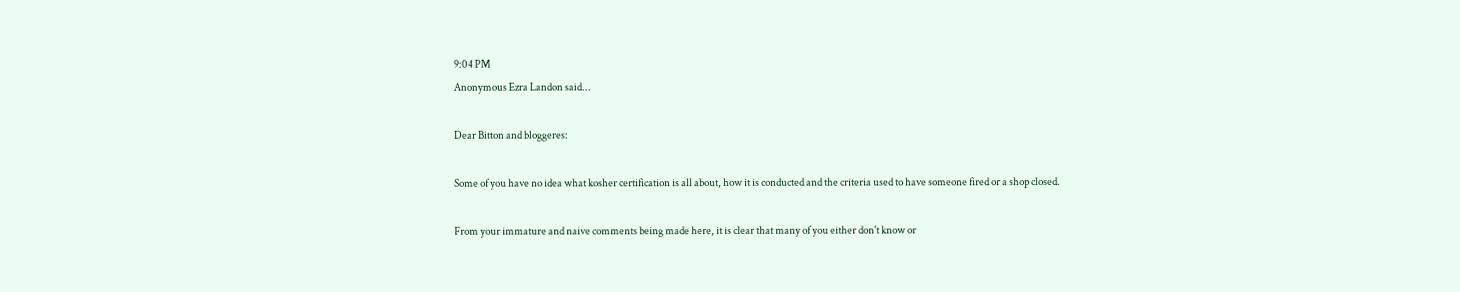9:04 PM
Anonymous Ezra Landon said...

Dear Bitton and bloggeres:

Some of you have no idea what kosher certification is all about, how it is conducted and the criteria used to have someone fired or a shop closed.

From your immature and naive comments being made here, it is clear that many of you either don't know or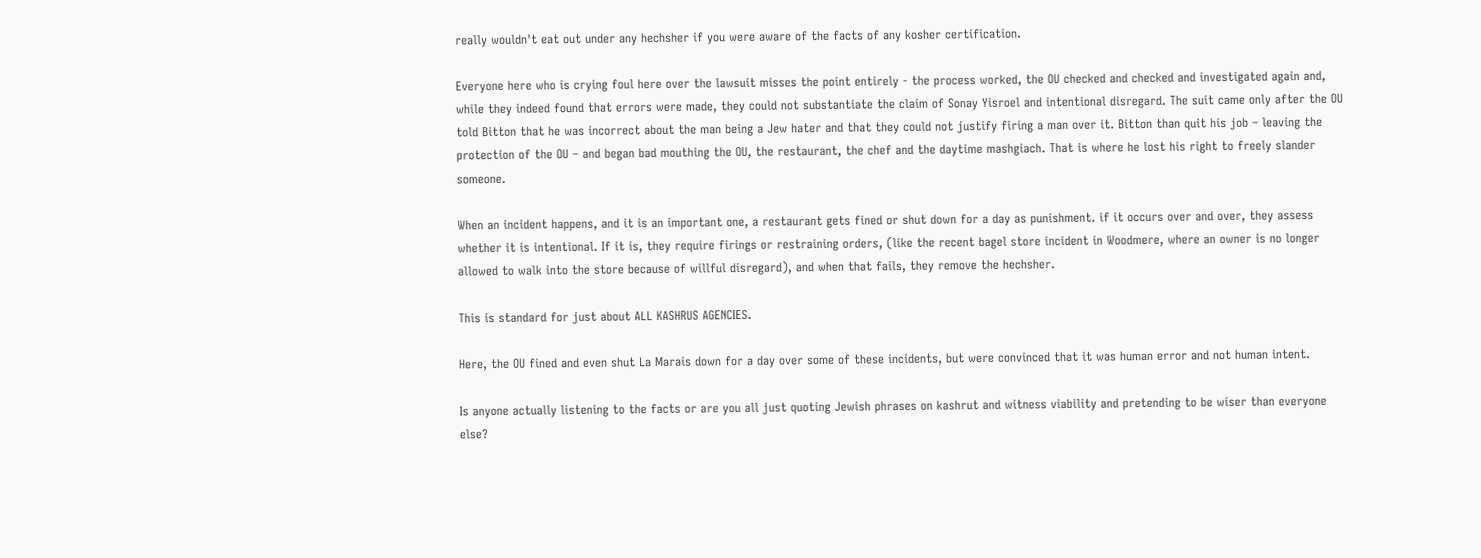really wouldn't eat out under any hechsher if you were aware of the facts of any kosher certification.

Everyone here who is crying foul here over the lawsuit misses the point entirely - the process worked, the OU checked and checked and investigated again and, while they indeed found that errors were made, they could not substantiate the claim of Sonay Yisroel and intentional disregard. The suit came only after the OU told Bitton that he was incorrect about the man being a Jew hater and that they could not justify firing a man over it. Bitton than quit his job – leaving the protection of the OU – and began bad mouthing the OU, the restaurant, the chef and the daytime mashgiach. That is where he lost his right to freely slander someone.

When an incident happens, and it is an important one, a restaurant gets fined or shut down for a day as punishment. if it occurs over and over, they assess whether it is intentional. If it is, they require firings or restraining orders, (like the recent bagel store incident in Woodmere, where an owner is no longer allowed to walk into the store because of willful disregard), and when that fails, they remove the hechsher.

This is standard for just about ALL KASHRUS AGENCIES.

Here, the OU fined and even shut La Marais down for a day over some of these incidents, but were convinced that it was human error and not human intent.

Is anyone actually listening to the facts or are you all just quoting Jewish phrases on kashrut and witness viability and pretending to be wiser than everyone else?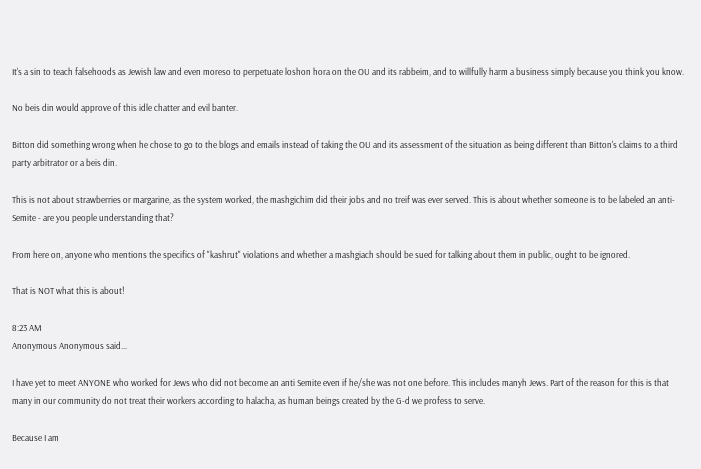It's a sin to teach falsehoods as Jewish law and even moreso to perpetuate loshon hora on the OU and its rabbeim, and to willfully harm a business simply because you think you know.

No beis din would approve of this idle chatter and evil banter.

Bitton did something wrong when he chose to go to the blogs and emails instead of taking the OU and its assessment of the situation as being different than Bitton's claims to a third party arbitrator or a beis din.

This is not about strawberries or margarine, as the system worked, the mashgichim did their jobs and no treif was ever served. This is about whether someone is to be labeled an anti-Semite - are you people understanding that?

From here on, anyone who mentions the specifics of "kashrut" violations and whether a mashgiach should be sued for talking about them in public, ought to be ignored.

That is NOT what this is about!

8:23 AM
Anonymous Anonymous said...

I have yet to meet ANYONE who worked for Jews who did not become an anti Semite even if he/she was not one before. This includes manyh Jews. Part of the reason for this is that many in our community do not treat their workers according to halacha, as human beings created by the G-d we profess to serve.

Because I am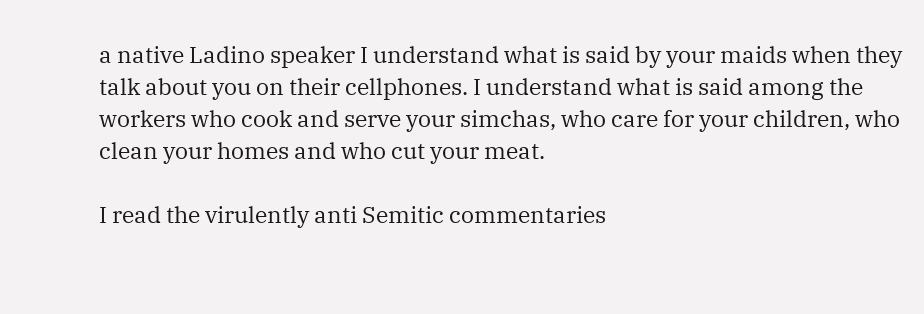a native Ladino speaker I understand what is said by your maids when they talk about you on their cellphones. I understand what is said among the workers who cook and serve your simchas, who care for your children, who clean your homes and who cut your meat.

I read the virulently anti Semitic commentaries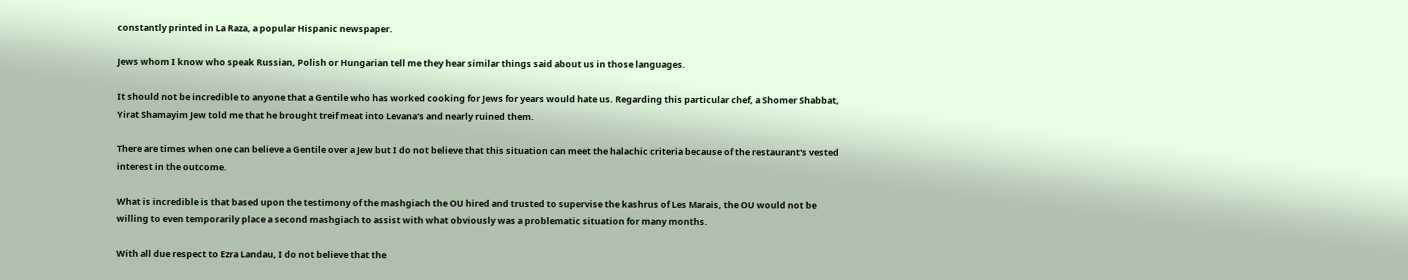constantly printed in La Raza, a popular Hispanic newspaper.

Jews whom I know who speak Russian, Polish or Hungarian tell me they hear similar things said about us in those languages.

It should not be incredible to anyone that a Gentile who has worked cooking for Jews for years would hate us. Regarding this particular chef, a Shomer Shabbat, Yirat Shamayim Jew told me that he brought treif meat into Levana's and nearly ruined them.

There are times when one can believe a Gentile over a Jew but I do not believe that this situation can meet the halachic criteria because of the restaurant's vested interest in the outcome.

What is incredible is that based upon the testimony of the mashgiach the OU hired and trusted to supervise the kashrus of Les Marais, the OU would not be willing to even temporarily place a second mashgiach to assist with what obviously was a problematic situation for many months.

With all due respect to Ezra Landau, I do not believe that the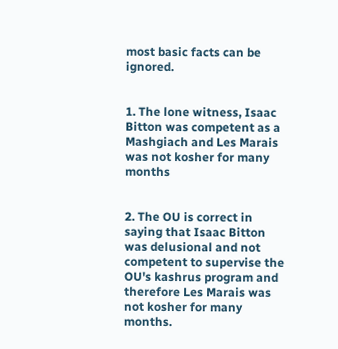most basic facts can be ignored.


1. The lone witness, Isaac Bitton was competent as a Mashgiach and Les Marais was not kosher for many months


2. The OU is correct in saying that Isaac Bitton was delusional and not competent to supervise the OU's kashrus program and therefore Les Marais was not kosher for many months.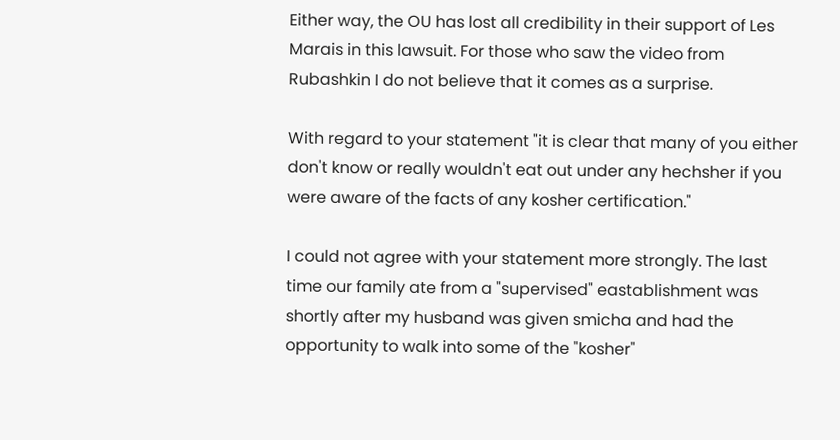Either way, the OU has lost all credibility in their support of Les Marais in this lawsuit. For those who saw the video from Rubashkin I do not believe that it comes as a surprise.

With regard to your statement "it is clear that many of you either don't know or really wouldn't eat out under any hechsher if you were aware of the facts of any kosher certification."

I could not agree with your statement more strongly. The last time our family ate from a "supervised" eastablishment was shortly after my husband was given smicha and had the opportunity to walk into some of the "kosher"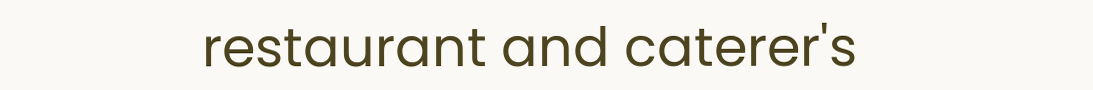restaurant and caterer's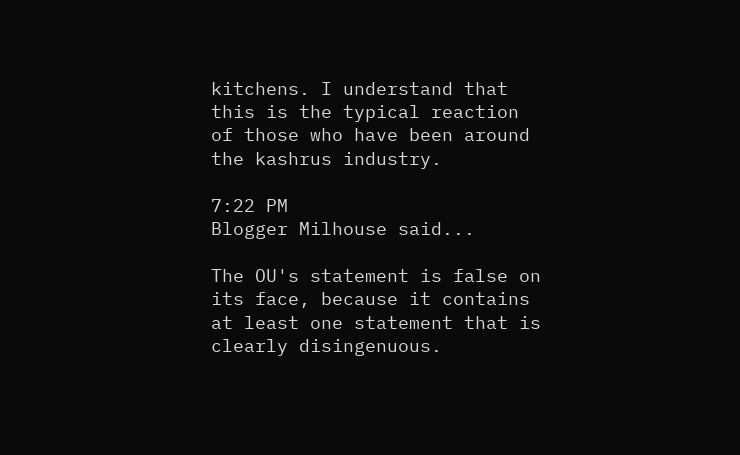kitchens. I understand that this is the typical reaction of those who have been around the kashrus industry.

7:22 PM
Blogger Milhouse said...

The OU's statement is false on its face, because it contains at least one statement that is clearly disingenuous.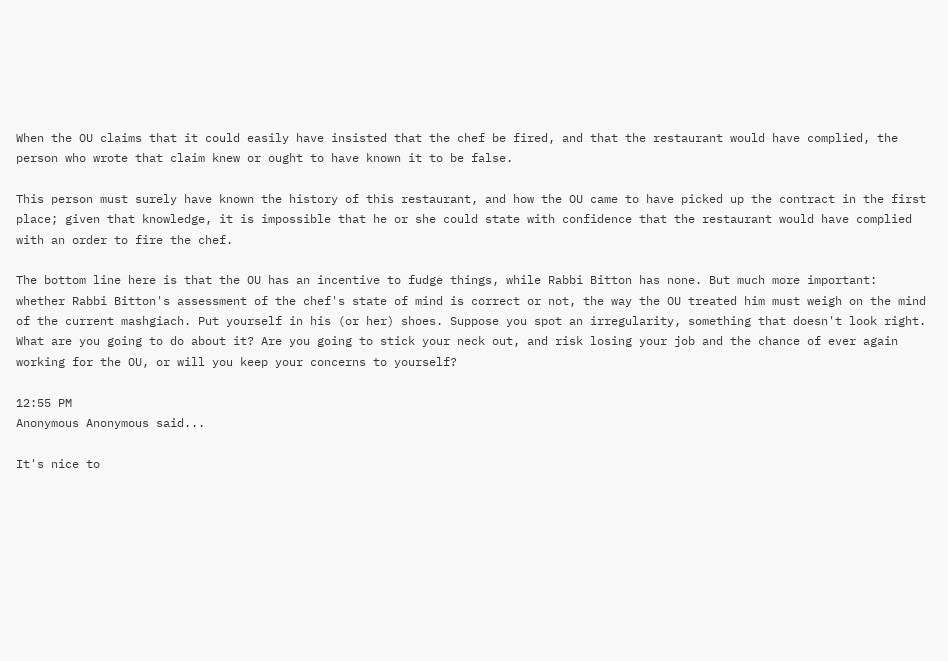When the OU claims that it could easily have insisted that the chef be fired, and that the restaurant would have complied, the person who wrote that claim knew or ought to have known it to be false.

This person must surely have known the history of this restaurant, and how the OU came to have picked up the contract in the first place; given that knowledge, it is impossible that he or she could state with confidence that the restaurant would have complied with an order to fire the chef.

The bottom line here is that the OU has an incentive to fudge things, while Rabbi Bitton has none. But much more important: whether Rabbi Bitton's assessment of the chef's state of mind is correct or not, the way the OU treated him must weigh on the mind of the current mashgiach. Put yourself in his (or her) shoes. Suppose you spot an irregularity, something that doesn't look right. What are you going to do about it? Are you going to stick your neck out, and risk losing your job and the chance of ever again working for the OU, or will you keep your concerns to yourself?

12:55 PM
Anonymous Anonymous said...

It's nice to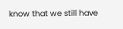know that we still have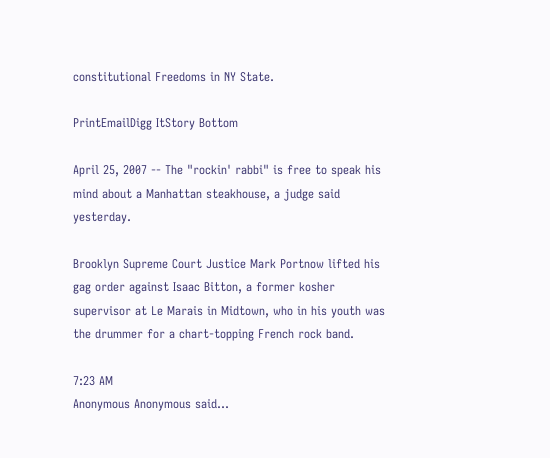constitutional Freedoms in NY State.

PrintEmailDigg ItStory Bottom

April 25, 2007 -- The "rockin' rabbi" is free to speak his mind about a Manhattan steakhouse, a judge said yesterday.

Brooklyn Supreme Court Justice Mark Portnow lifted his gag order against Isaac Bitton, a former kosher supervisor at Le Marais in Midtown, who in his youth was the drummer for a chart-topping French rock band.

7:23 AM
Anonymous Anonymous said...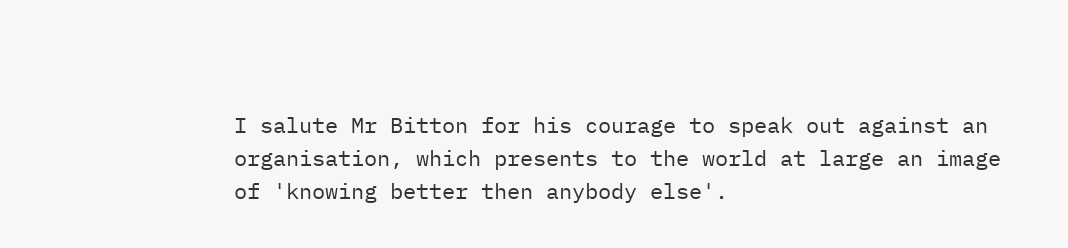I salute Mr Bitton for his courage to speak out against an organisation, which presents to the world at large an image of 'knowing better then anybody else'.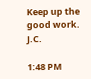Keep up the good work. J.C.

1:48 PM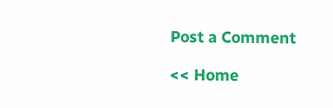Post a Comment

<< Home